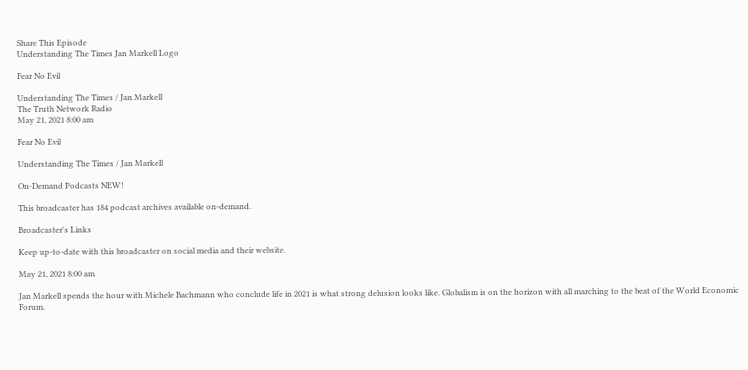Share This Episode
Understanding The Times Jan Markell Logo

Fear No Evil

Understanding The Times / Jan Markell
The Truth Network Radio
May 21, 2021 8:00 am

Fear No Evil

Understanding The Times / Jan Markell

On-Demand Podcasts NEW!

This broadcaster has 184 podcast archives available on-demand.

Broadcaster's Links

Keep up-to-date with this broadcaster on social media and their website.

May 21, 2021 8:00 am

Jan Markell spends the hour with Michele Bachmann who conclude life in 2021 is what strong delusion looks like. Globalism is on the horizon with all marching to the beat of the World Economic Forum.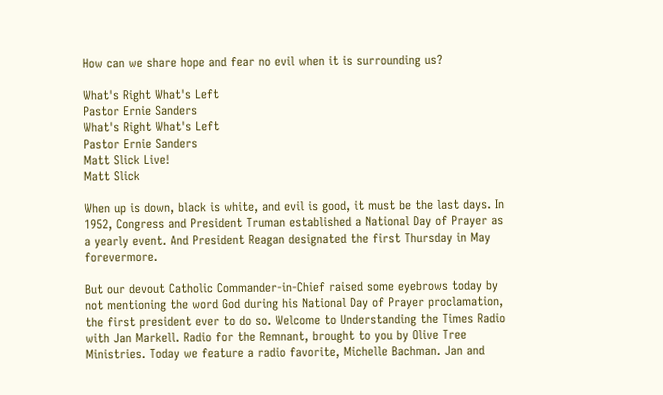How can we share hope and fear no evil when it is surrounding us?

What's Right What's Left
Pastor Ernie Sanders
What's Right What's Left
Pastor Ernie Sanders
Matt Slick Live!
Matt Slick

When up is down, black is white, and evil is good, it must be the last days. In 1952, Congress and President Truman established a National Day of Prayer as a yearly event. And President Reagan designated the first Thursday in May forevermore.

But our devout Catholic Commander-in-Chief raised some eyebrows today by not mentioning the word God during his National Day of Prayer proclamation, the first president ever to do so. Welcome to Understanding the Times Radio with Jan Markell. Radio for the Remnant, brought to you by Olive Tree Ministries. Today we feature a radio favorite, Michelle Bachman. Jan and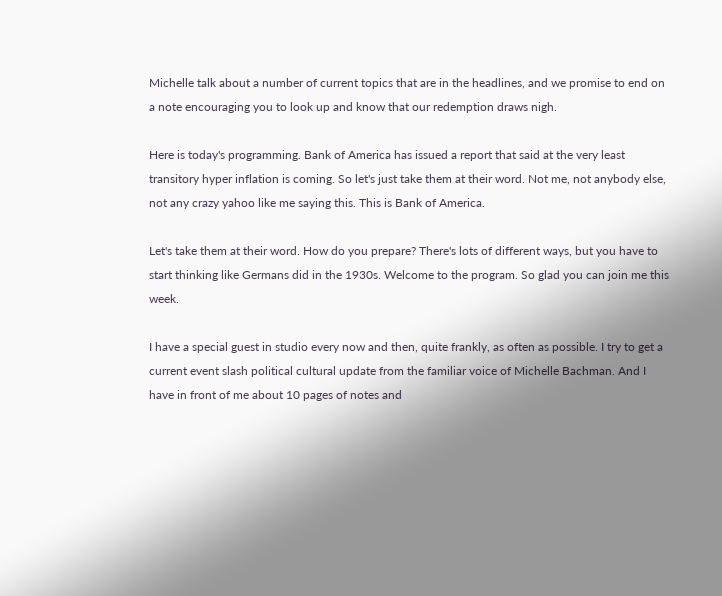Michelle talk about a number of current topics that are in the headlines, and we promise to end on a note encouraging you to look up and know that our redemption draws nigh.

Here is today's programming. Bank of America has issued a report that said at the very least transitory hyper inflation is coming. So let's just take them at their word. Not me, not anybody else, not any crazy yahoo like me saying this. This is Bank of America.

Let's take them at their word. How do you prepare? There's lots of different ways, but you have to start thinking like Germans did in the 1930s. Welcome to the program. So glad you can join me this week.

I have a special guest in studio every now and then, quite frankly, as often as possible. I try to get a current event slash political cultural update from the familiar voice of Michelle Bachman. And I have in front of me about 10 pages of notes and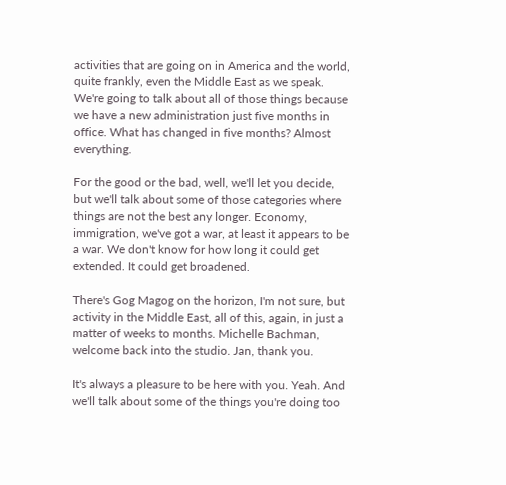activities that are going on in America and the world, quite frankly, even the Middle East as we speak. We're going to talk about all of those things because we have a new administration just five months in office. What has changed in five months? Almost everything.

For the good or the bad, well, we'll let you decide, but we'll talk about some of those categories where things are not the best any longer. Economy, immigration, we've got a war, at least it appears to be a war. We don't know for how long it could get extended. It could get broadened.

There's Gog Magog on the horizon, I'm not sure, but activity in the Middle East, all of this, again, in just a matter of weeks to months. Michelle Bachman, welcome back into the studio. Jan, thank you.

It's always a pleasure to be here with you. Yeah. And we'll talk about some of the things you're doing too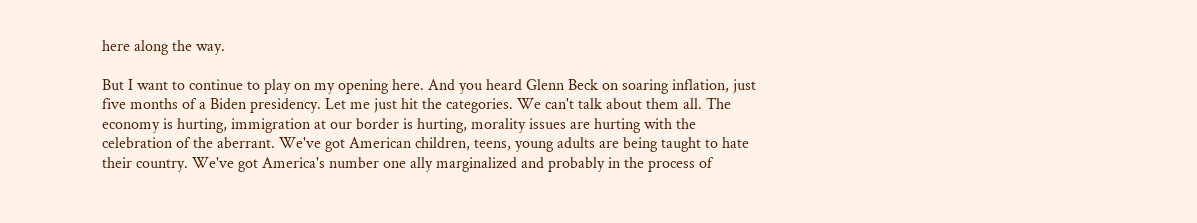here along the way.

But I want to continue to play on my opening here. And you heard Glenn Beck on soaring inflation, just five months of a Biden presidency. Let me just hit the categories. We can't talk about them all. The economy is hurting, immigration at our border is hurting, morality issues are hurting with the celebration of the aberrant. We've got American children, teens, young adults are being taught to hate their country. We've got America's number one ally marginalized and probably in the process of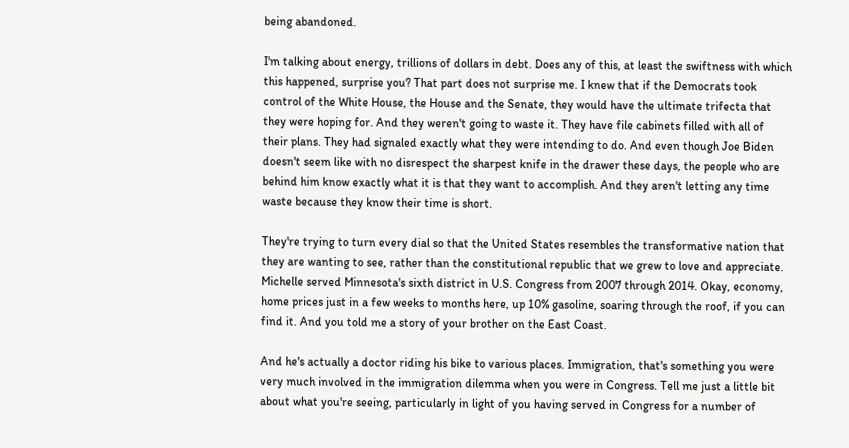being abandoned.

I'm talking about energy, trillions of dollars in debt. Does any of this, at least the swiftness with which this happened, surprise you? That part does not surprise me. I knew that if the Democrats took control of the White House, the House and the Senate, they would have the ultimate trifecta that they were hoping for. And they weren't going to waste it. They have file cabinets filled with all of their plans. They had signaled exactly what they were intending to do. And even though Joe Biden doesn't seem like with no disrespect the sharpest knife in the drawer these days, the people who are behind him know exactly what it is that they want to accomplish. And they aren't letting any time waste because they know their time is short.

They're trying to turn every dial so that the United States resembles the transformative nation that they are wanting to see, rather than the constitutional republic that we grew to love and appreciate. Michelle served Minnesota's sixth district in U.S. Congress from 2007 through 2014. Okay, economy, home prices just in a few weeks to months here, up 10% gasoline, soaring through the roof, if you can find it. And you told me a story of your brother on the East Coast.

And he's actually a doctor riding his bike to various places. Immigration, that's something you were very much involved in the immigration dilemma when you were in Congress. Tell me just a little bit about what you're seeing, particularly in light of you having served in Congress for a number of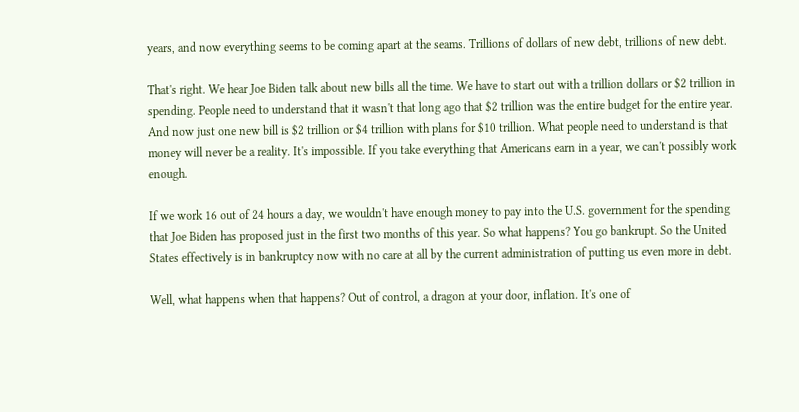years, and now everything seems to be coming apart at the seams. Trillions of dollars of new debt, trillions of new debt.

That's right. We hear Joe Biden talk about new bills all the time. We have to start out with a trillion dollars or $2 trillion in spending. People need to understand that it wasn't that long ago that $2 trillion was the entire budget for the entire year. And now just one new bill is $2 trillion or $4 trillion with plans for $10 trillion. What people need to understand is that money will never be a reality. It's impossible. If you take everything that Americans earn in a year, we can't possibly work enough.

If we work 16 out of 24 hours a day, we wouldn't have enough money to pay into the U.S. government for the spending that Joe Biden has proposed just in the first two months of this year. So what happens? You go bankrupt. So the United States effectively is in bankruptcy now with no care at all by the current administration of putting us even more in debt.

Well, what happens when that happens? Out of control, a dragon at your door, inflation. It's one of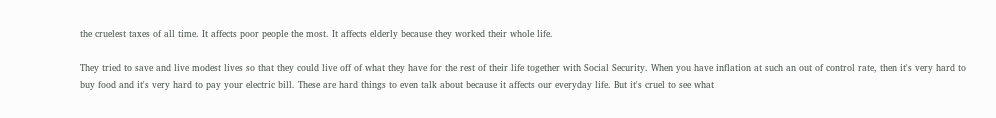the cruelest taxes of all time. It affects poor people the most. It affects elderly because they worked their whole life.

They tried to save and live modest lives so that they could live off of what they have for the rest of their life together with Social Security. When you have inflation at such an out of control rate, then it's very hard to buy food and it's very hard to pay your electric bill. These are hard things to even talk about because it affects our everyday life. But it's cruel to see what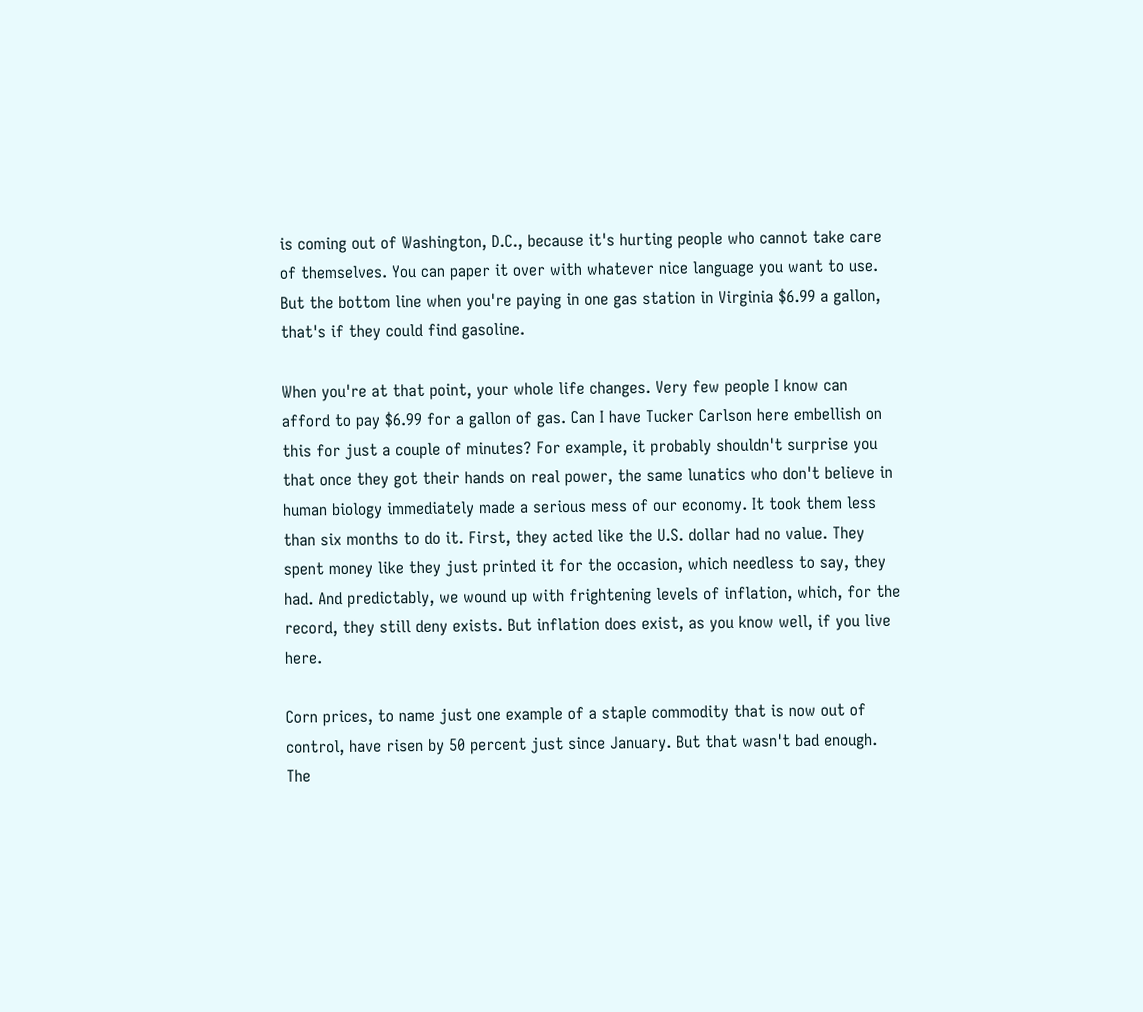is coming out of Washington, D.C., because it's hurting people who cannot take care of themselves. You can paper it over with whatever nice language you want to use. But the bottom line when you're paying in one gas station in Virginia $6.99 a gallon, that's if they could find gasoline.

When you're at that point, your whole life changes. Very few people I know can afford to pay $6.99 for a gallon of gas. Can I have Tucker Carlson here embellish on this for just a couple of minutes? For example, it probably shouldn't surprise you that once they got their hands on real power, the same lunatics who don't believe in human biology immediately made a serious mess of our economy. It took them less than six months to do it. First, they acted like the U.S. dollar had no value. They spent money like they just printed it for the occasion, which needless to say, they had. And predictably, we wound up with frightening levels of inflation, which, for the record, they still deny exists. But inflation does exist, as you know well, if you live here.

Corn prices, to name just one example of a staple commodity that is now out of control, have risen by 50 percent just since January. But that wasn't bad enough. The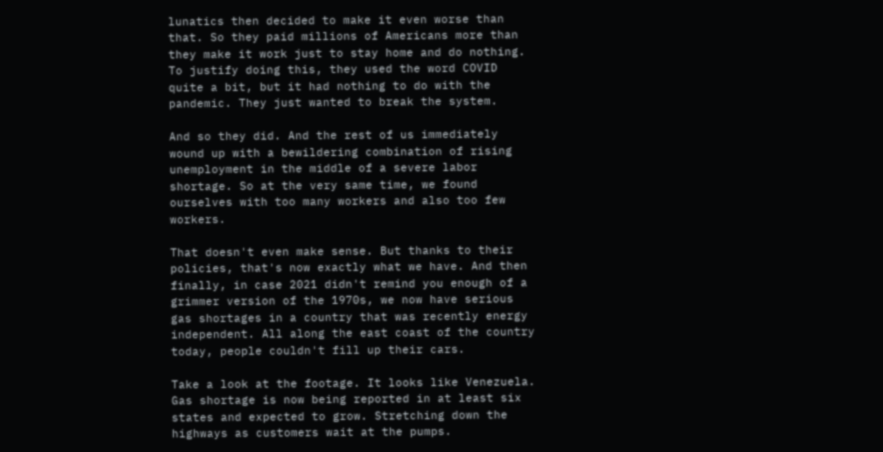lunatics then decided to make it even worse than that. So they paid millions of Americans more than they make it work just to stay home and do nothing. To justify doing this, they used the word COVID quite a bit, but it had nothing to do with the pandemic. They just wanted to break the system.

And so they did. And the rest of us immediately wound up with a bewildering combination of rising unemployment in the middle of a severe labor shortage. So at the very same time, we found ourselves with too many workers and also too few workers.

That doesn't even make sense. But thanks to their policies, that's now exactly what we have. And then finally, in case 2021 didn't remind you enough of a grimmer version of the 1970s, we now have serious gas shortages in a country that was recently energy independent. All along the east coast of the country today, people couldn't fill up their cars.

Take a look at the footage. It looks like Venezuela. Gas shortage is now being reported in at least six states and expected to grow. Stretching down the highways as customers wait at the pumps.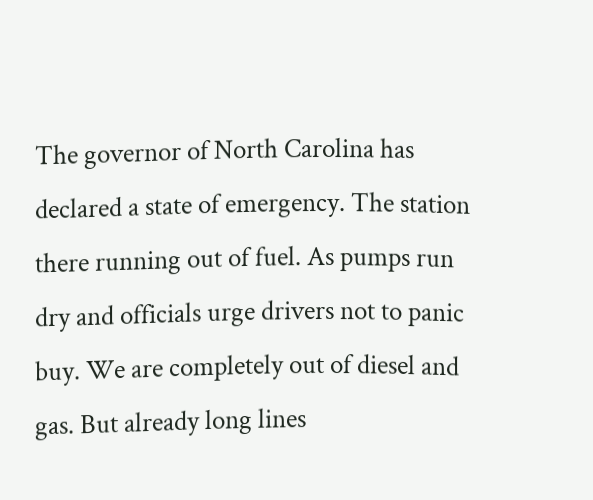The governor of North Carolina has declared a state of emergency. The station there running out of fuel. As pumps run dry and officials urge drivers not to panic buy. We are completely out of diesel and gas. But already long lines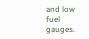and low fuel gauges.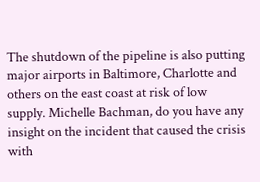The shutdown of the pipeline is also putting major airports in Baltimore, Charlotte and others on the east coast at risk of low supply. Michelle Bachman, do you have any insight on the incident that caused the crisis with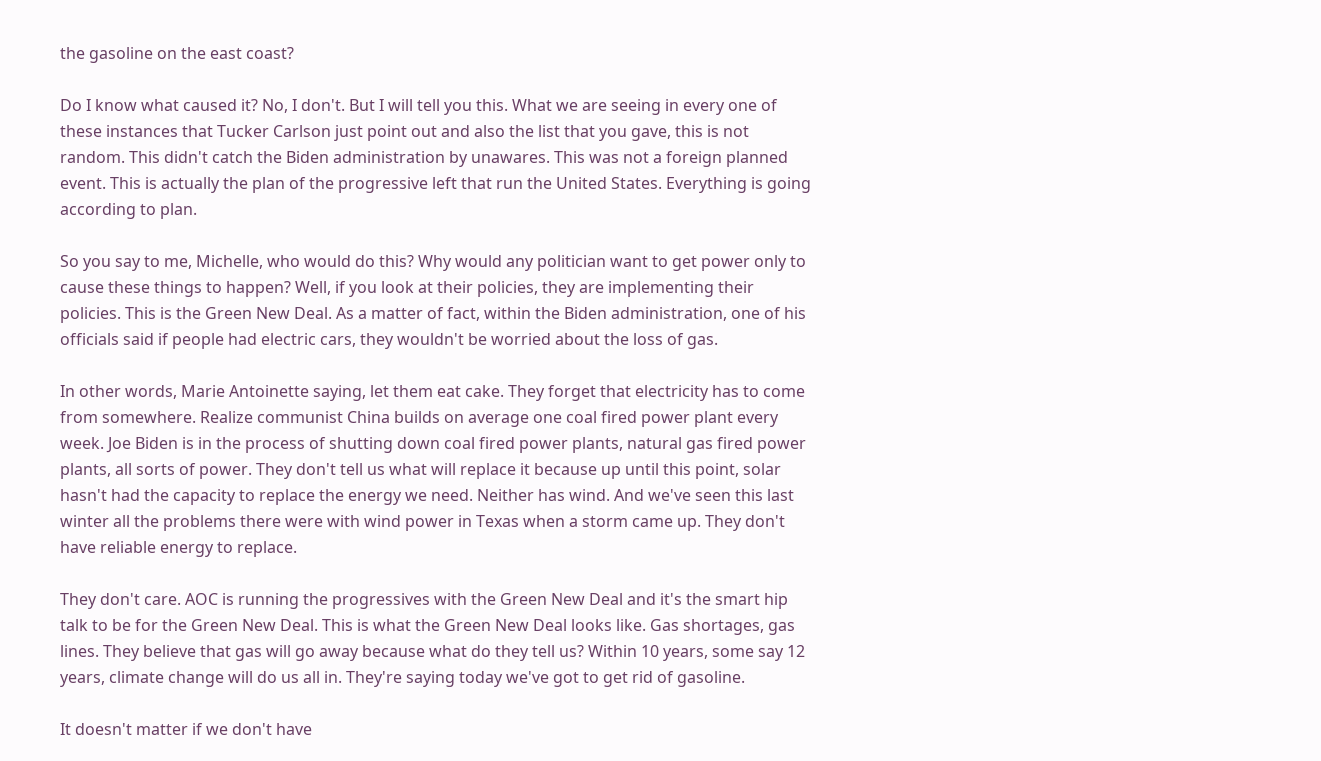the gasoline on the east coast?

Do I know what caused it? No, I don't. But I will tell you this. What we are seeing in every one of these instances that Tucker Carlson just point out and also the list that you gave, this is not random. This didn't catch the Biden administration by unawares. This was not a foreign planned event. This is actually the plan of the progressive left that run the United States. Everything is going according to plan.

So you say to me, Michelle, who would do this? Why would any politician want to get power only to cause these things to happen? Well, if you look at their policies, they are implementing their policies. This is the Green New Deal. As a matter of fact, within the Biden administration, one of his officials said if people had electric cars, they wouldn't be worried about the loss of gas.

In other words, Marie Antoinette saying, let them eat cake. They forget that electricity has to come from somewhere. Realize communist China builds on average one coal fired power plant every week. Joe Biden is in the process of shutting down coal fired power plants, natural gas fired power plants, all sorts of power. They don't tell us what will replace it because up until this point, solar hasn't had the capacity to replace the energy we need. Neither has wind. And we've seen this last winter all the problems there were with wind power in Texas when a storm came up. They don't have reliable energy to replace.

They don't care. AOC is running the progressives with the Green New Deal and it's the smart hip talk to be for the Green New Deal. This is what the Green New Deal looks like. Gas shortages, gas lines. They believe that gas will go away because what do they tell us? Within 10 years, some say 12 years, climate change will do us all in. They're saying today we've got to get rid of gasoline.

It doesn't matter if we don't have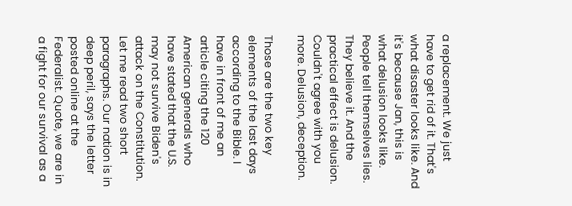a replacement. We just have to get rid of it. That's what disaster looks like. And it's because Jan, this is what delusion looks like. People tell themselves lies. They believe it. And the practical effect is delusion. Couldn't agree with you more. Delusion, deception.

Those are the two key elements of the last days according to the Bible. I have in front of me an article citing the 120 American generals who have stated that the U.S. may not survive Biden's attack on the Constitution. Let me read two short paragraphs. Our nation is in deep peril, says the letter posted online at the Federalist. Quote, we are in a fight for our survival as a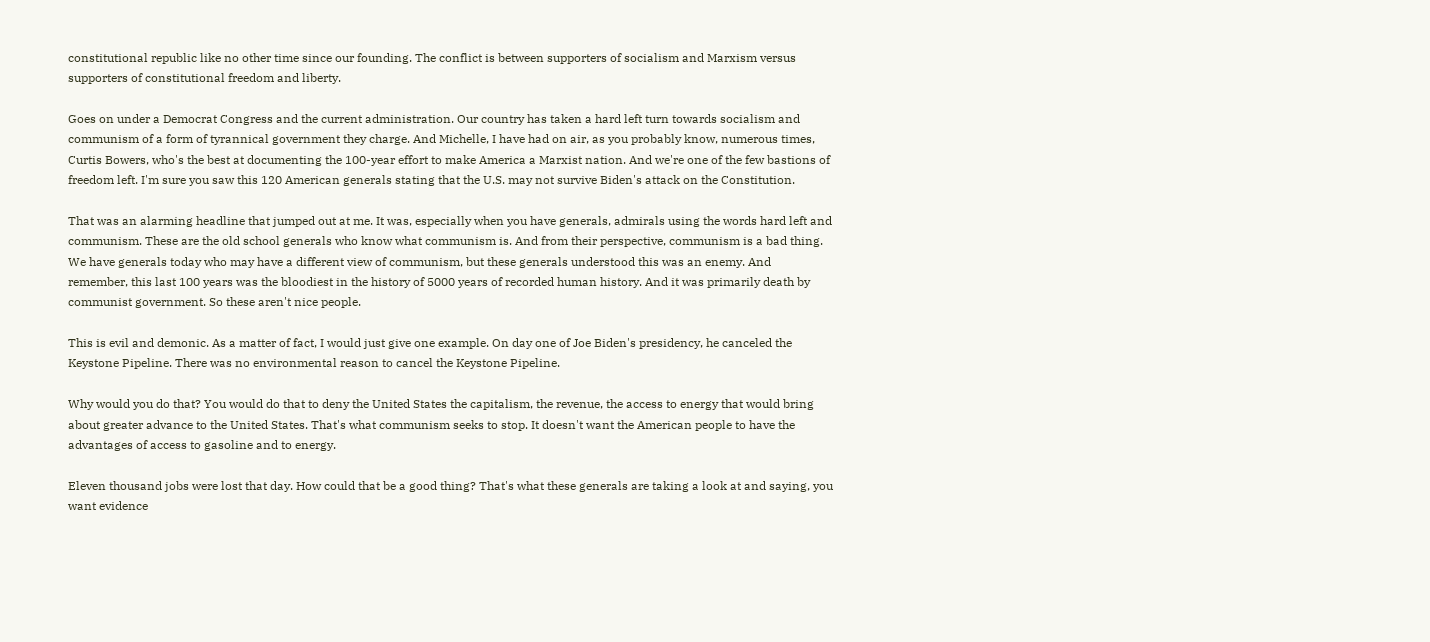constitutional republic like no other time since our founding. The conflict is between supporters of socialism and Marxism versus supporters of constitutional freedom and liberty.

Goes on under a Democrat Congress and the current administration. Our country has taken a hard left turn towards socialism and communism of a form of tyrannical government they charge. And Michelle, I have had on air, as you probably know, numerous times, Curtis Bowers, who's the best at documenting the 100-year effort to make America a Marxist nation. And we're one of the few bastions of freedom left. I'm sure you saw this 120 American generals stating that the U.S. may not survive Biden's attack on the Constitution.

That was an alarming headline that jumped out at me. It was, especially when you have generals, admirals using the words hard left and communism. These are the old school generals who know what communism is. And from their perspective, communism is a bad thing. We have generals today who may have a different view of communism, but these generals understood this was an enemy. And remember, this last 100 years was the bloodiest in the history of 5000 years of recorded human history. And it was primarily death by communist government. So these aren't nice people.

This is evil and demonic. As a matter of fact, I would just give one example. On day one of Joe Biden's presidency, he canceled the Keystone Pipeline. There was no environmental reason to cancel the Keystone Pipeline.

Why would you do that? You would do that to deny the United States the capitalism, the revenue, the access to energy that would bring about greater advance to the United States. That's what communism seeks to stop. It doesn't want the American people to have the advantages of access to gasoline and to energy.

Eleven thousand jobs were lost that day. How could that be a good thing? That's what these generals are taking a look at and saying, you want evidence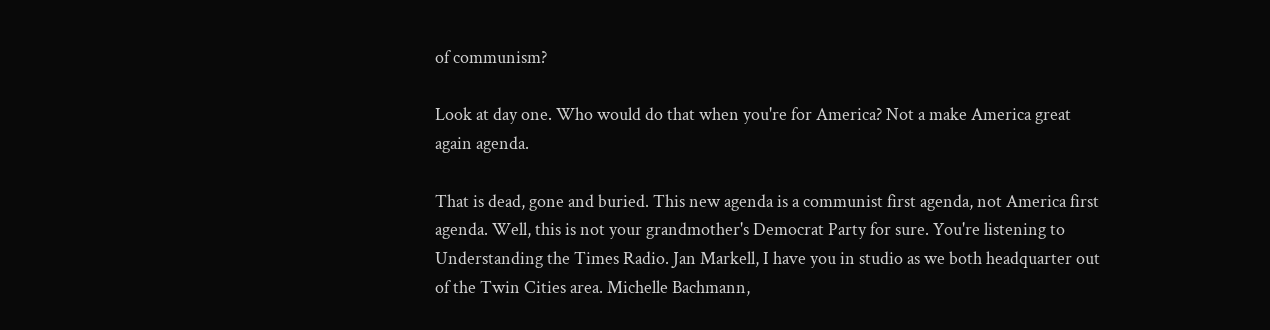of communism?

Look at day one. Who would do that when you're for America? Not a make America great again agenda.

That is dead, gone and buried. This new agenda is a communist first agenda, not America first agenda. Well, this is not your grandmother's Democrat Party for sure. You're listening to Understanding the Times Radio. Jan Markell, I have you in studio as we both headquarter out of the Twin Cities area. Michelle Bachmann,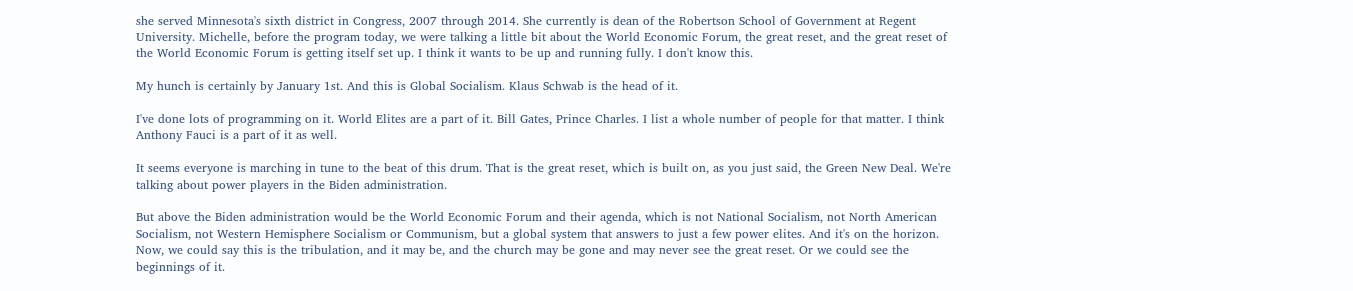she served Minnesota's sixth district in Congress, 2007 through 2014. She currently is dean of the Robertson School of Government at Regent University. Michelle, before the program today, we were talking a little bit about the World Economic Forum, the great reset, and the great reset of the World Economic Forum is getting itself set up. I think it wants to be up and running fully. I don't know this.

My hunch is certainly by January 1st. And this is Global Socialism. Klaus Schwab is the head of it.

I've done lots of programming on it. World Elites are a part of it. Bill Gates, Prince Charles. I list a whole number of people for that matter. I think Anthony Fauci is a part of it as well.

It seems everyone is marching in tune to the beat of this drum. That is the great reset, which is built on, as you just said, the Green New Deal. We're talking about power players in the Biden administration.

But above the Biden administration would be the World Economic Forum and their agenda, which is not National Socialism, not North American Socialism, not Western Hemisphere Socialism or Communism, but a global system that answers to just a few power elites. And it's on the horizon. Now, we could say this is the tribulation, and it may be, and the church may be gone and may never see the great reset. Or we could see the beginnings of it.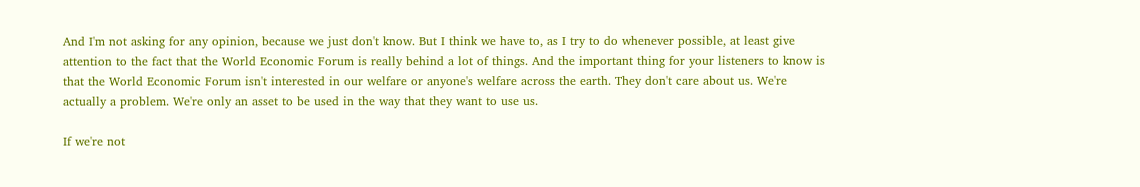And I'm not asking for any opinion, because we just don't know. But I think we have to, as I try to do whenever possible, at least give attention to the fact that the World Economic Forum is really behind a lot of things. And the important thing for your listeners to know is that the World Economic Forum isn't interested in our welfare or anyone's welfare across the earth. They don't care about us. We're actually a problem. We're only an asset to be used in the way that they want to use us.

If we're not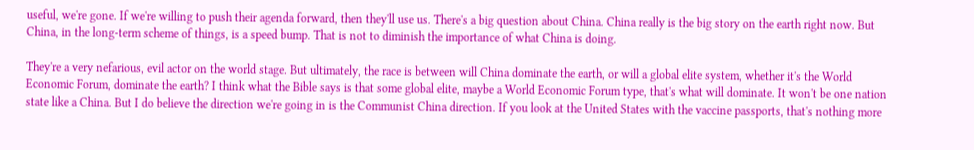useful, we're gone. If we're willing to push their agenda forward, then they'll use us. There's a big question about China. China really is the big story on the earth right now. But China, in the long-term scheme of things, is a speed bump. That is not to diminish the importance of what China is doing.

They're a very nefarious, evil actor on the world stage. But ultimately, the race is between will China dominate the earth, or will a global elite system, whether it's the World Economic Forum, dominate the earth? I think what the Bible says is that some global elite, maybe a World Economic Forum type, that's what will dominate. It won't be one nation state like a China. But I do believe the direction we're going in is the Communist China direction. If you look at the United States with the vaccine passports, that's nothing more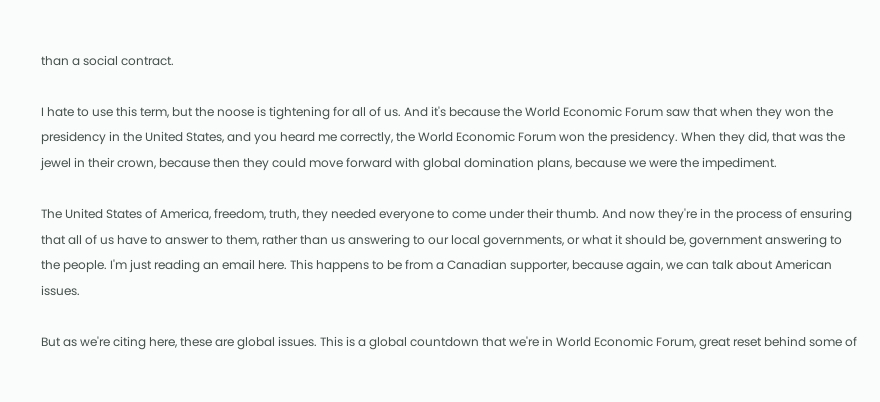than a social contract.

I hate to use this term, but the noose is tightening for all of us. And it's because the World Economic Forum saw that when they won the presidency in the United States, and you heard me correctly, the World Economic Forum won the presidency. When they did, that was the jewel in their crown, because then they could move forward with global domination plans, because we were the impediment.

The United States of America, freedom, truth, they needed everyone to come under their thumb. And now they're in the process of ensuring that all of us have to answer to them, rather than us answering to our local governments, or what it should be, government answering to the people. I'm just reading an email here. This happens to be from a Canadian supporter, because again, we can talk about American issues.

But as we're citing here, these are global issues. This is a global countdown that we're in World Economic Forum, great reset behind some of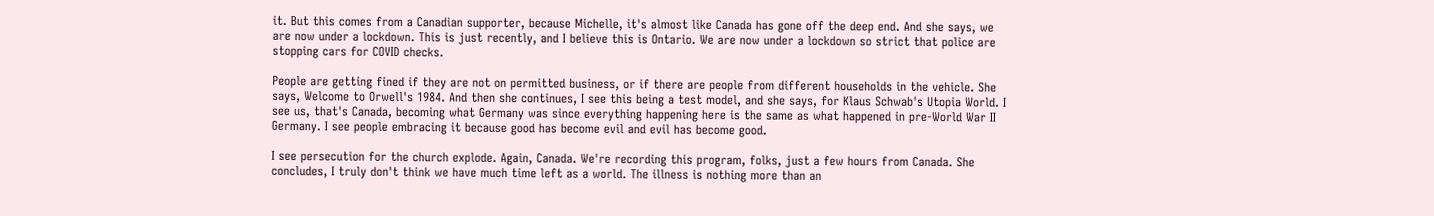it. But this comes from a Canadian supporter, because Michelle, it's almost like Canada has gone off the deep end. And she says, we are now under a lockdown. This is just recently, and I believe this is Ontario. We are now under a lockdown so strict that police are stopping cars for COVID checks.

People are getting fined if they are not on permitted business, or if there are people from different households in the vehicle. She says, Welcome to Orwell's 1984. And then she continues, I see this being a test model, and she says, for Klaus Schwab's Utopia World. I see us, that's Canada, becoming what Germany was since everything happening here is the same as what happened in pre-World War II Germany. I see people embracing it because good has become evil and evil has become good.

I see persecution for the church explode. Again, Canada. We're recording this program, folks, just a few hours from Canada. She concludes, I truly don't think we have much time left as a world. The illness is nothing more than an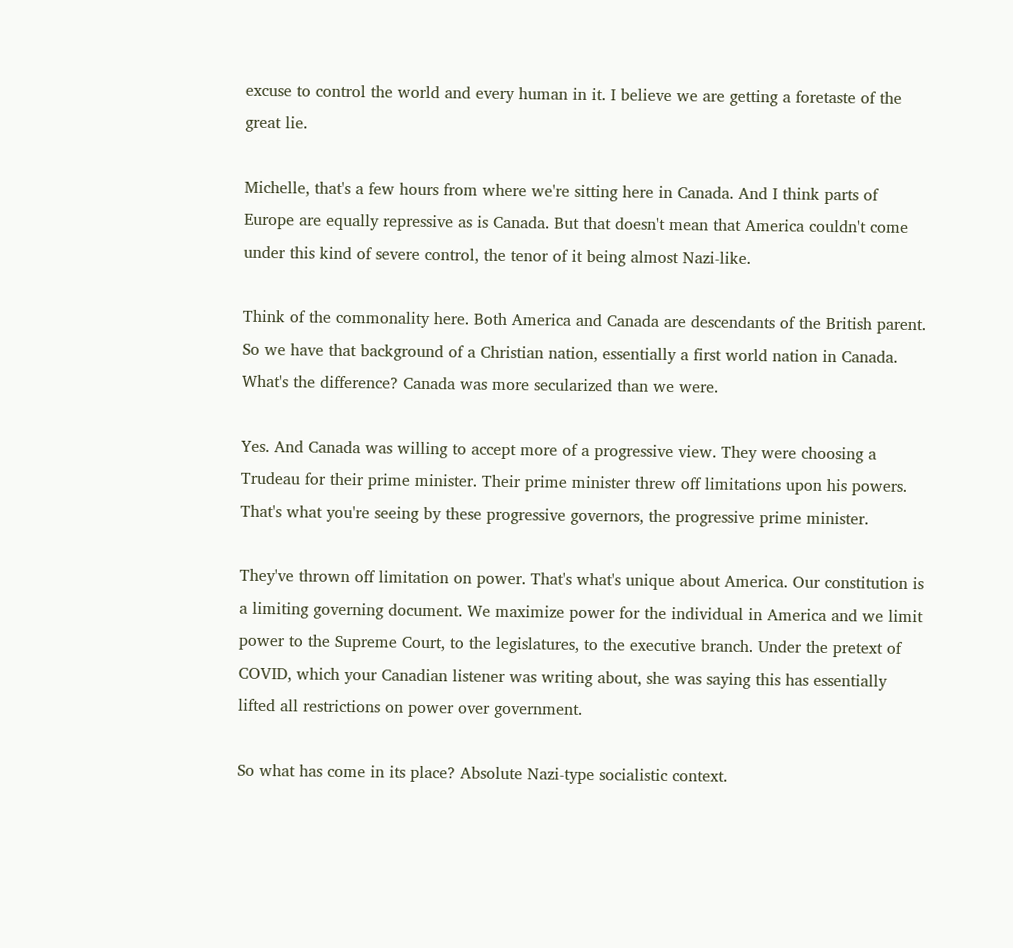excuse to control the world and every human in it. I believe we are getting a foretaste of the great lie.

Michelle, that's a few hours from where we're sitting here in Canada. And I think parts of Europe are equally repressive as is Canada. But that doesn't mean that America couldn't come under this kind of severe control, the tenor of it being almost Nazi-like.

Think of the commonality here. Both America and Canada are descendants of the British parent. So we have that background of a Christian nation, essentially a first world nation in Canada. What's the difference? Canada was more secularized than we were.

Yes. And Canada was willing to accept more of a progressive view. They were choosing a Trudeau for their prime minister. Their prime minister threw off limitations upon his powers. That's what you're seeing by these progressive governors, the progressive prime minister.

They've thrown off limitation on power. That's what's unique about America. Our constitution is a limiting governing document. We maximize power for the individual in America and we limit power to the Supreme Court, to the legislatures, to the executive branch. Under the pretext of COVID, which your Canadian listener was writing about, she was saying this has essentially lifted all restrictions on power over government.

So what has come in its place? Absolute Nazi-type socialistic context.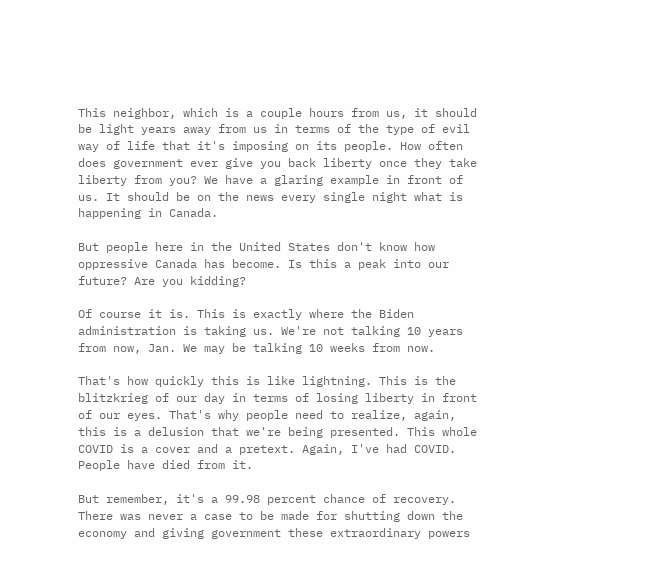This neighbor, which is a couple hours from us, it should be light years away from us in terms of the type of evil way of life that it's imposing on its people. How often does government ever give you back liberty once they take liberty from you? We have a glaring example in front of us. It should be on the news every single night what is happening in Canada.

But people here in the United States don't know how oppressive Canada has become. Is this a peak into our future? Are you kidding?

Of course it is. This is exactly where the Biden administration is taking us. We're not talking 10 years from now, Jan. We may be talking 10 weeks from now.

That's how quickly this is like lightning. This is the blitzkrieg of our day in terms of losing liberty in front of our eyes. That's why people need to realize, again, this is a delusion that we're being presented. This whole COVID is a cover and a pretext. Again, I've had COVID. People have died from it.

But remember, it's a 99.98 percent chance of recovery. There was never a case to be made for shutting down the economy and giving government these extraordinary powers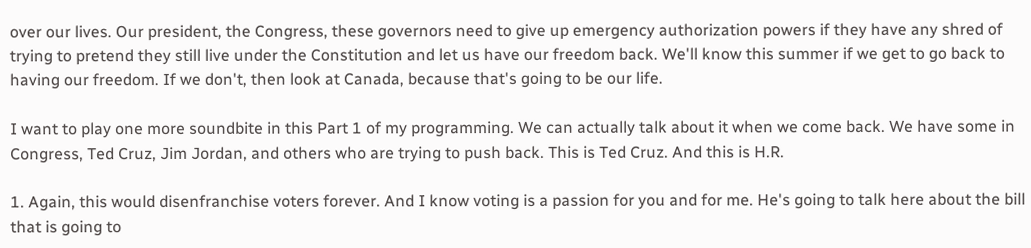over our lives. Our president, the Congress, these governors need to give up emergency authorization powers if they have any shred of trying to pretend they still live under the Constitution and let us have our freedom back. We'll know this summer if we get to go back to having our freedom. If we don't, then look at Canada, because that's going to be our life.

I want to play one more soundbite in this Part 1 of my programming. We can actually talk about it when we come back. We have some in Congress, Ted Cruz, Jim Jordan, and others who are trying to push back. This is Ted Cruz. And this is H.R.

1. Again, this would disenfranchise voters forever. And I know voting is a passion for you and for me. He's going to talk here about the bill that is going to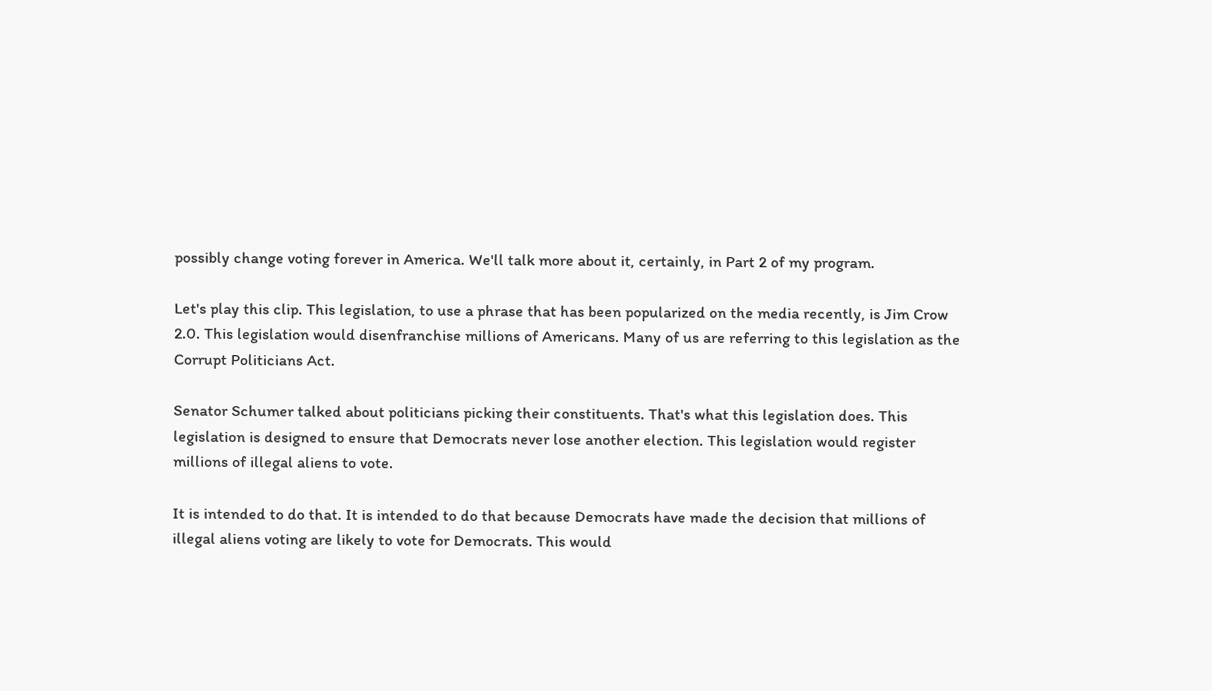possibly change voting forever in America. We'll talk more about it, certainly, in Part 2 of my program.

Let's play this clip. This legislation, to use a phrase that has been popularized on the media recently, is Jim Crow 2.0. This legislation would disenfranchise millions of Americans. Many of us are referring to this legislation as the Corrupt Politicians Act.

Senator Schumer talked about politicians picking their constituents. That's what this legislation does. This legislation is designed to ensure that Democrats never lose another election. This legislation would register millions of illegal aliens to vote.

It is intended to do that. It is intended to do that because Democrats have made the decision that millions of illegal aliens voting are likely to vote for Democrats. This would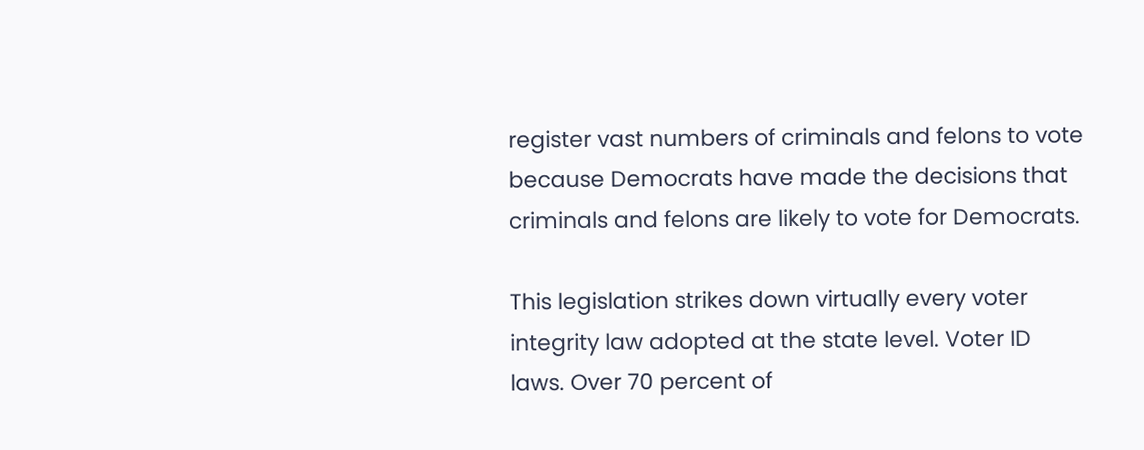register vast numbers of criminals and felons to vote because Democrats have made the decisions that criminals and felons are likely to vote for Democrats.

This legislation strikes down virtually every voter integrity law adopted at the state level. Voter ID laws. Over 70 percent of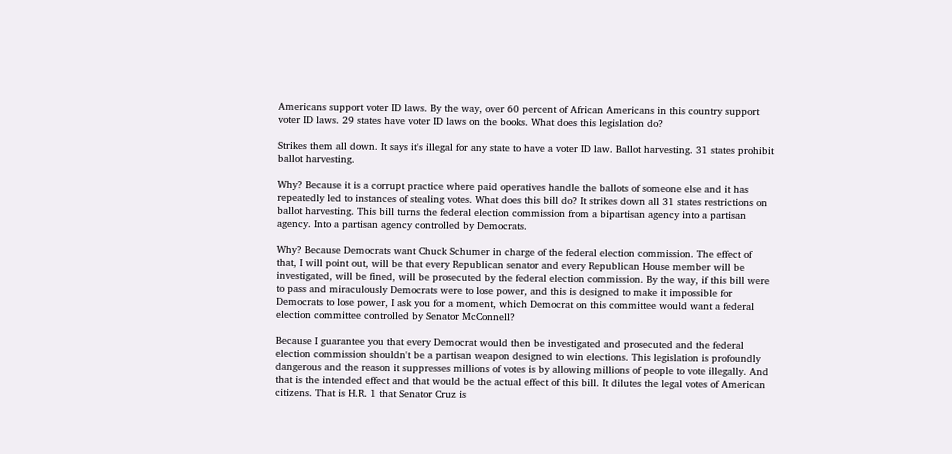Americans support voter ID laws. By the way, over 60 percent of African Americans in this country support voter ID laws. 29 states have voter ID laws on the books. What does this legislation do?

Strikes them all down. It says it's illegal for any state to have a voter ID law. Ballot harvesting. 31 states prohibit ballot harvesting.

Why? Because it is a corrupt practice where paid operatives handle the ballots of someone else and it has repeatedly led to instances of stealing votes. What does this bill do? It strikes down all 31 states restrictions on ballot harvesting. This bill turns the federal election commission from a bipartisan agency into a partisan agency. Into a partisan agency controlled by Democrats.

Why? Because Democrats want Chuck Schumer in charge of the federal election commission. The effect of that, I will point out, will be that every Republican senator and every Republican House member will be investigated, will be fined, will be prosecuted by the federal election commission. By the way, if this bill were to pass and miraculously Democrats were to lose power, and this is designed to make it impossible for Democrats to lose power, I ask you for a moment, which Democrat on this committee would want a federal election committee controlled by Senator McConnell?

Because I guarantee you that every Democrat would then be investigated and prosecuted and the federal election commission shouldn't be a partisan weapon designed to win elections. This legislation is profoundly dangerous and the reason it suppresses millions of votes is by allowing millions of people to vote illegally. And that is the intended effect and that would be the actual effect of this bill. It dilutes the legal votes of American citizens. That is H.R. 1 that Senator Cruz is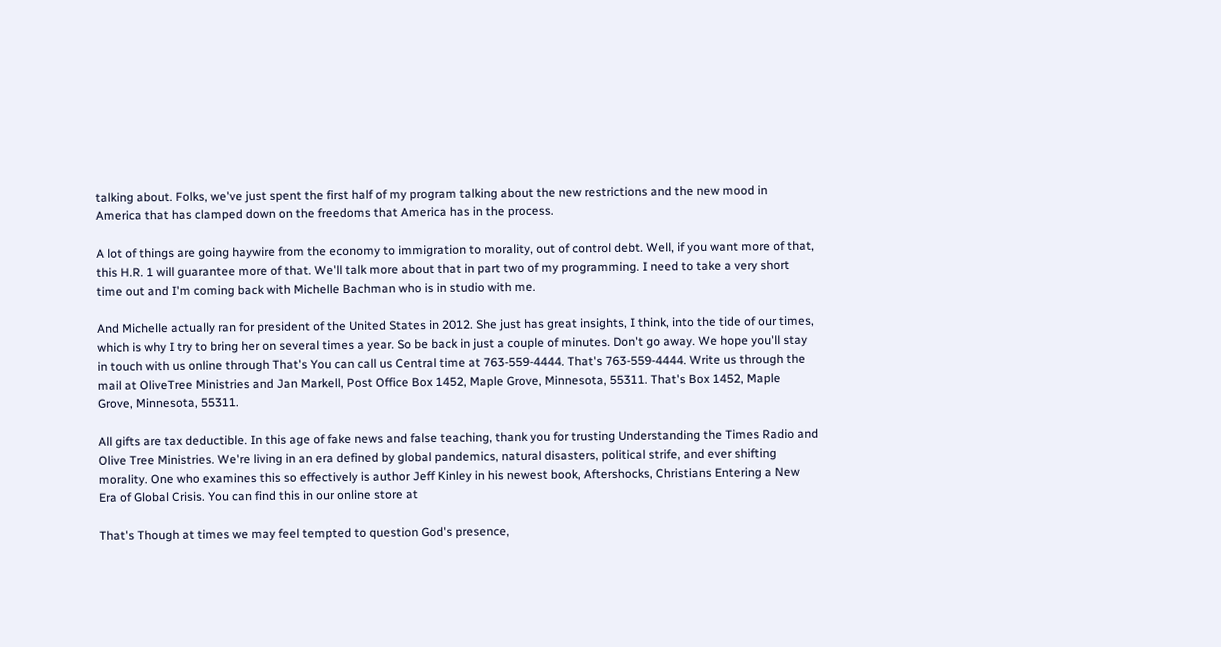talking about. Folks, we've just spent the first half of my program talking about the new restrictions and the new mood in America that has clamped down on the freedoms that America has in the process.

A lot of things are going haywire from the economy to immigration to morality, out of control debt. Well, if you want more of that, this H.R. 1 will guarantee more of that. We'll talk more about that in part two of my programming. I need to take a very short time out and I'm coming back with Michelle Bachman who is in studio with me.

And Michelle actually ran for president of the United States in 2012. She just has great insights, I think, into the tide of our times, which is why I try to bring her on several times a year. So be back in just a couple of minutes. Don't go away. We hope you'll stay in touch with us online through That's You can call us Central time at 763-559-4444. That's 763-559-4444. Write us through the mail at OliveTree Ministries and Jan Markell, Post Office Box 1452, Maple Grove, Minnesota, 55311. That's Box 1452, Maple Grove, Minnesota, 55311.

All gifts are tax deductible. In this age of fake news and false teaching, thank you for trusting Understanding the Times Radio and Olive Tree Ministries. We're living in an era defined by global pandemics, natural disasters, political strife, and ever shifting morality. One who examines this so effectively is author Jeff Kinley in his newest book, Aftershocks, Christians Entering a New Era of Global Crisis. You can find this in our online store at

That's Though at times we may feel tempted to question God's presence,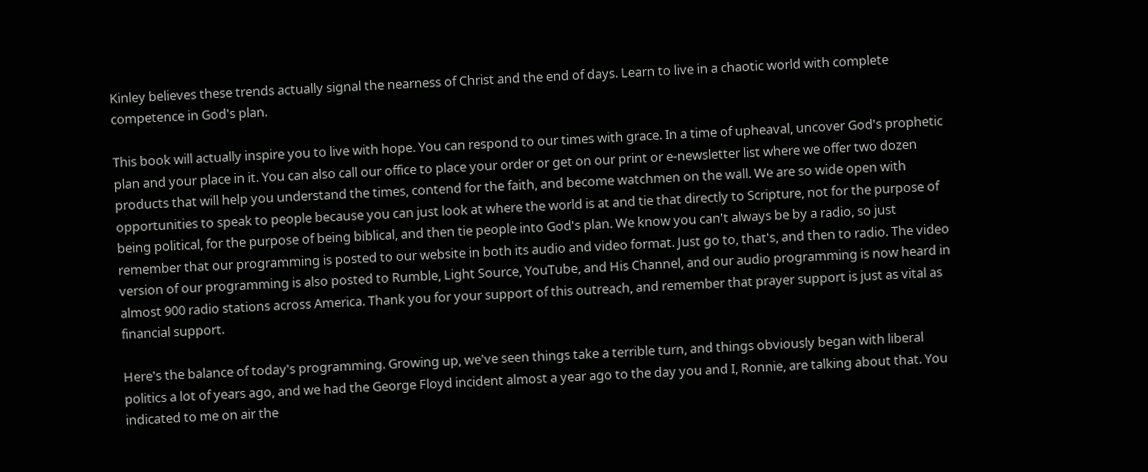Kinley believes these trends actually signal the nearness of Christ and the end of days. Learn to live in a chaotic world with complete competence in God's plan.

This book will actually inspire you to live with hope. You can respond to our times with grace. In a time of upheaval, uncover God's prophetic plan and your place in it. You can also call our office to place your order or get on our print or e-newsletter list where we offer two dozen products that will help you understand the times, contend for the faith, and become watchmen on the wall. We are so wide open with opportunities to speak to people because you can just look at where the world is at and tie that directly to Scripture, not for the purpose of being political, for the purpose of being biblical, and then tie people into God's plan. We know you can't always be by a radio, so just remember that our programming is posted to our website in both its audio and video format. Just go to, that's, and then to radio. The video version of our programming is also posted to Rumble, Light Source, YouTube, and His Channel, and our audio programming is now heard in almost 900 radio stations across America. Thank you for your support of this outreach, and remember that prayer support is just as vital as financial support.

Here's the balance of today's programming. Growing up, we've seen things take a terrible turn, and things obviously began with liberal politics a lot of years ago, and we had the George Floyd incident almost a year ago to the day you and I, Ronnie, are talking about that. You indicated to me on air the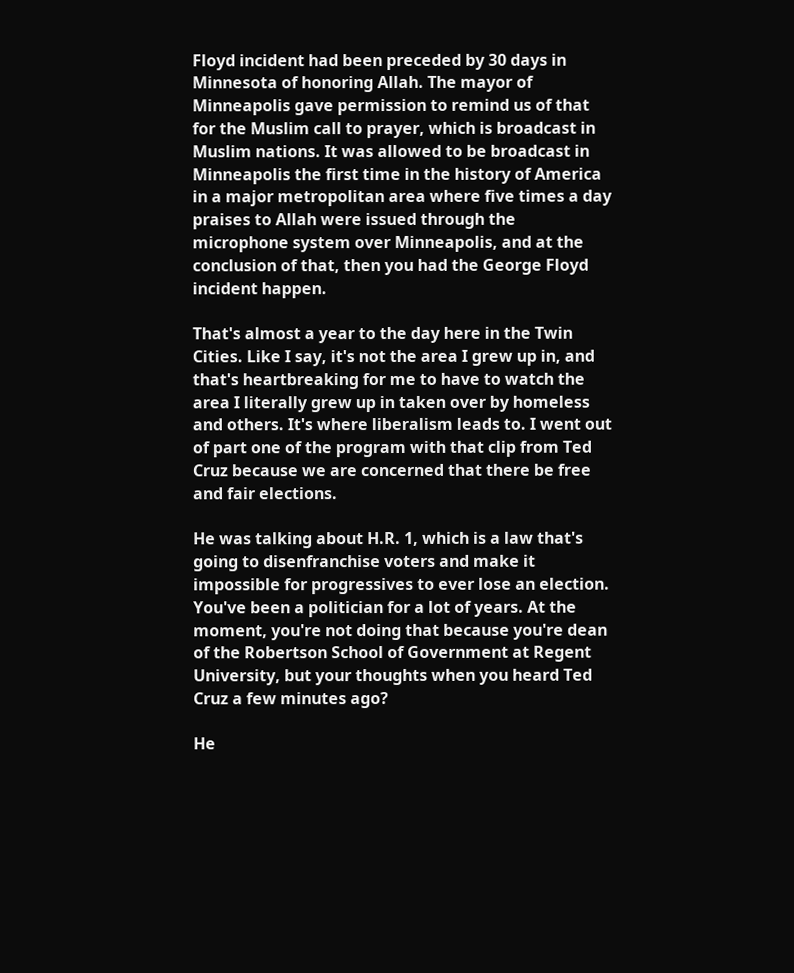Floyd incident had been preceded by 30 days in Minnesota of honoring Allah. The mayor of Minneapolis gave permission to remind us of that for the Muslim call to prayer, which is broadcast in Muslim nations. It was allowed to be broadcast in Minneapolis the first time in the history of America in a major metropolitan area where five times a day praises to Allah were issued through the microphone system over Minneapolis, and at the conclusion of that, then you had the George Floyd incident happen.

That's almost a year to the day here in the Twin Cities. Like I say, it's not the area I grew up in, and that's heartbreaking for me to have to watch the area I literally grew up in taken over by homeless and others. It's where liberalism leads to. I went out of part one of the program with that clip from Ted Cruz because we are concerned that there be free and fair elections.

He was talking about H.R. 1, which is a law that's going to disenfranchise voters and make it impossible for progressives to ever lose an election. You've been a politician for a lot of years. At the moment, you're not doing that because you're dean of the Robertson School of Government at Regent University, but your thoughts when you heard Ted Cruz a few minutes ago?

He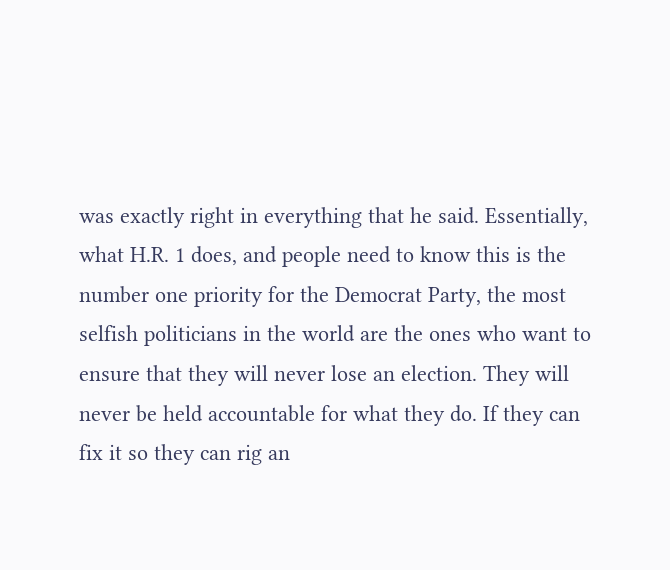was exactly right in everything that he said. Essentially, what H.R. 1 does, and people need to know this is the number one priority for the Democrat Party, the most selfish politicians in the world are the ones who want to ensure that they will never lose an election. They will never be held accountable for what they do. If they can fix it so they can rig an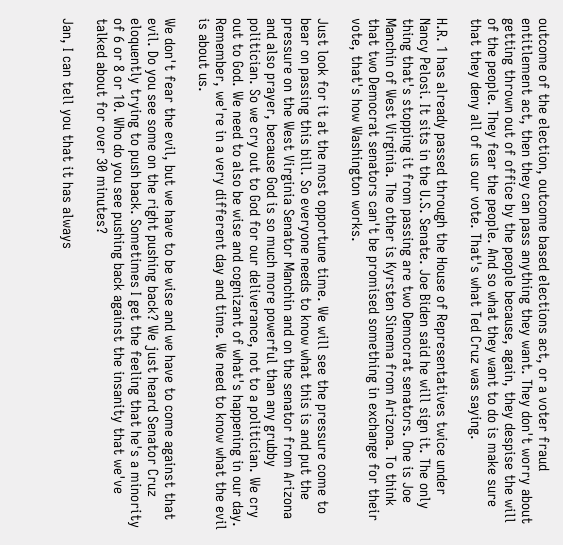outcome of the election, outcome based elections act, or a voter fraud entitlement act, then they can pass anything they want. They don't worry about getting thrown out of office by the people because, again, they despise the will of the people. They fear the people. And so what they want to do is make sure that they deny all of us our vote. That's what Ted Cruz was saying.

H.R. 1 has already passed through the House of Representatives twice under Nancy Pelosi. It sits in the U.S. Senate. Joe Biden said he will sign it. The only thing that's stopping it from passing are two Democrat senators. One is Joe Manchin of West Virginia. The other is Kyrsten Sinema from Arizona. To think that two Democrat senators can't be promised something in exchange for their vote, that's how Washington works.

Just look for it at the most opportune time. We will see the pressure come to bear on passing this bill. So everyone needs to know what this is and put the pressure on the West Virginia Senator Manchin and on the senator from Arizona and also prayer, because God is so much more powerful than any grubby politician. So we cry out to God for our deliverance, not to a politician. We cry out to God. We need to also be wise and cognizant of what's happening in our day. Remember, we're in a very different day and time. We need to know what the evil is about us.

We don't fear the evil, but we have to be wise and we have to come against that evil. Do you see some on the right pushing back? We just heard Senator Cruz eloquently trying to push back. Sometimes I get the feeling that he's a minority of 6 or 8 or 10. Who do you see pushing back against the insanity that we've talked about for over 30 minutes?

Jan, I can tell you that it has always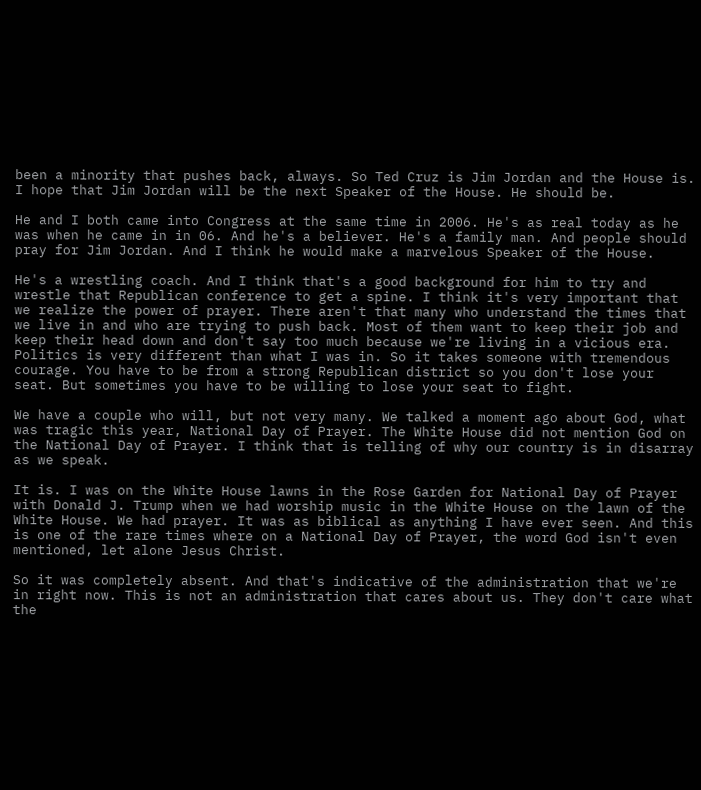been a minority that pushes back, always. So Ted Cruz is Jim Jordan and the House is. I hope that Jim Jordan will be the next Speaker of the House. He should be.

He and I both came into Congress at the same time in 2006. He's as real today as he was when he came in in 06. And he's a believer. He's a family man. And people should pray for Jim Jordan. And I think he would make a marvelous Speaker of the House.

He's a wrestling coach. And I think that's a good background for him to try and wrestle that Republican conference to get a spine. I think it's very important that we realize the power of prayer. There aren't that many who understand the times that we live in and who are trying to push back. Most of them want to keep their job and keep their head down and don't say too much because we're living in a vicious era. Politics is very different than what I was in. So it takes someone with tremendous courage. You have to be from a strong Republican district so you don't lose your seat. But sometimes you have to be willing to lose your seat to fight.

We have a couple who will, but not very many. We talked a moment ago about God, what was tragic this year, National Day of Prayer. The White House did not mention God on the National Day of Prayer. I think that is telling of why our country is in disarray as we speak.

It is. I was on the White House lawns in the Rose Garden for National Day of Prayer with Donald J. Trump when we had worship music in the White House on the lawn of the White House. We had prayer. It was as biblical as anything I have ever seen. And this is one of the rare times where on a National Day of Prayer, the word God isn't even mentioned, let alone Jesus Christ.

So it was completely absent. And that's indicative of the administration that we're in right now. This is not an administration that cares about us. They don't care what the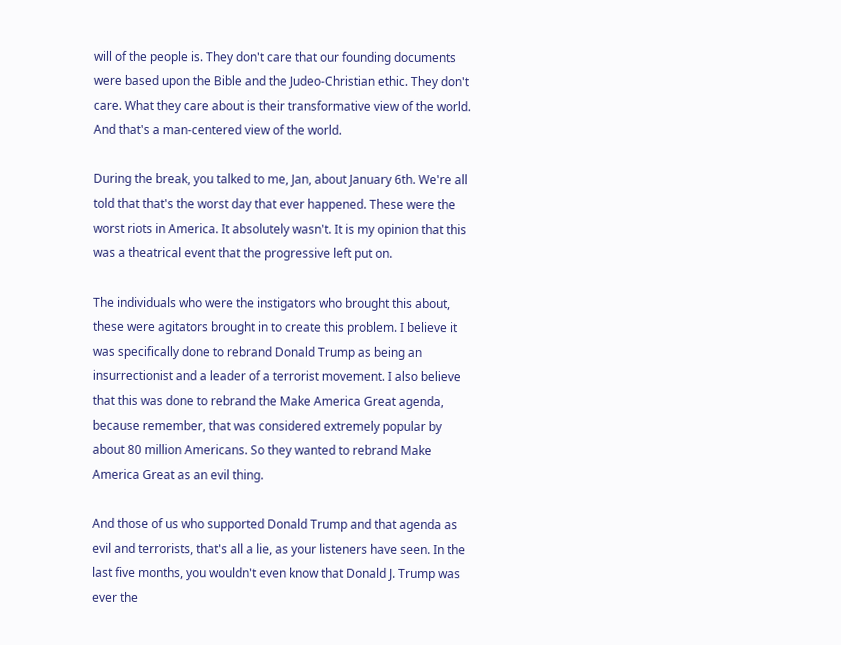will of the people is. They don't care that our founding documents were based upon the Bible and the Judeo-Christian ethic. They don't care. What they care about is their transformative view of the world. And that's a man-centered view of the world.

During the break, you talked to me, Jan, about January 6th. We're all told that that's the worst day that ever happened. These were the worst riots in America. It absolutely wasn't. It is my opinion that this was a theatrical event that the progressive left put on.

The individuals who were the instigators who brought this about, these were agitators brought in to create this problem. I believe it was specifically done to rebrand Donald Trump as being an insurrectionist and a leader of a terrorist movement. I also believe that this was done to rebrand the Make America Great agenda, because remember, that was considered extremely popular by about 80 million Americans. So they wanted to rebrand Make America Great as an evil thing.

And those of us who supported Donald Trump and that agenda as evil and terrorists, that's all a lie, as your listeners have seen. In the last five months, you wouldn't even know that Donald J. Trump was ever the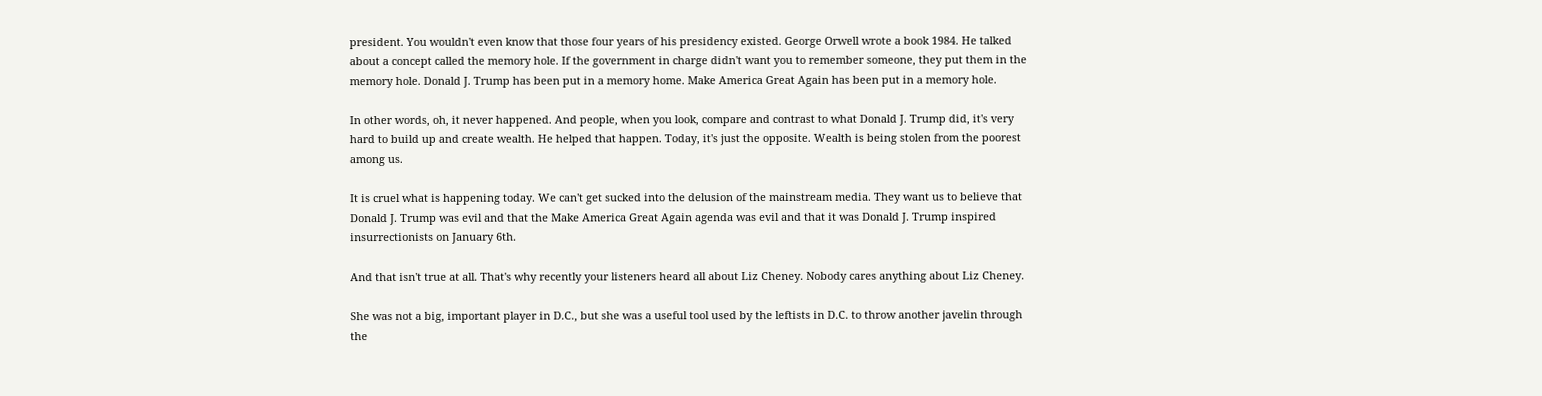president. You wouldn't even know that those four years of his presidency existed. George Orwell wrote a book 1984. He talked about a concept called the memory hole. If the government in charge didn't want you to remember someone, they put them in the memory hole. Donald J. Trump has been put in a memory home. Make America Great Again has been put in a memory hole.

In other words, oh, it never happened. And people, when you look, compare and contrast to what Donald J. Trump did, it's very hard to build up and create wealth. He helped that happen. Today, it's just the opposite. Wealth is being stolen from the poorest among us.

It is cruel what is happening today. We can't get sucked into the delusion of the mainstream media. They want us to believe that Donald J. Trump was evil and that the Make America Great Again agenda was evil and that it was Donald J. Trump inspired insurrectionists on January 6th.

And that isn't true at all. That's why recently your listeners heard all about Liz Cheney. Nobody cares anything about Liz Cheney.

She was not a big, important player in D.C., but she was a useful tool used by the leftists in D.C. to throw another javelin through the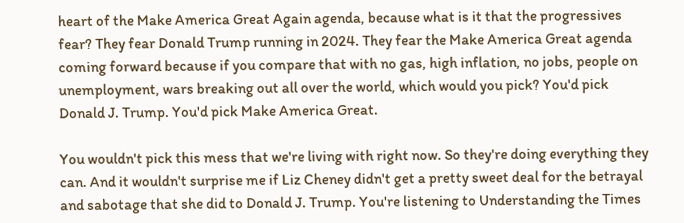heart of the Make America Great Again agenda, because what is it that the progressives fear? They fear Donald Trump running in 2024. They fear the Make America Great agenda coming forward because if you compare that with no gas, high inflation, no jobs, people on unemployment, wars breaking out all over the world, which would you pick? You'd pick Donald J. Trump. You'd pick Make America Great.

You wouldn't pick this mess that we're living with right now. So they're doing everything they can. And it wouldn't surprise me if Liz Cheney didn't get a pretty sweet deal for the betrayal and sabotage that she did to Donald J. Trump. You're listening to Understanding the Times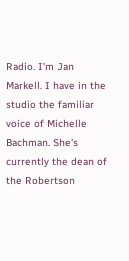Radio. I'm Jan Markell. I have in the studio the familiar voice of Michelle Bachman. She's currently the dean of the Robertson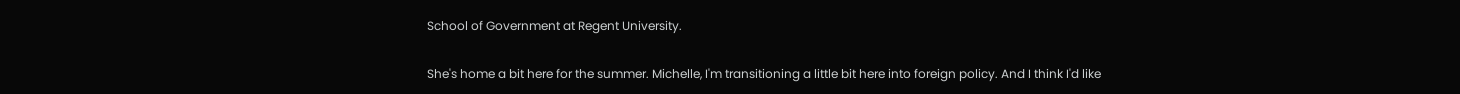School of Government at Regent University.

She's home a bit here for the summer. Michelle, I'm transitioning a little bit here into foreign policy. And I think I'd like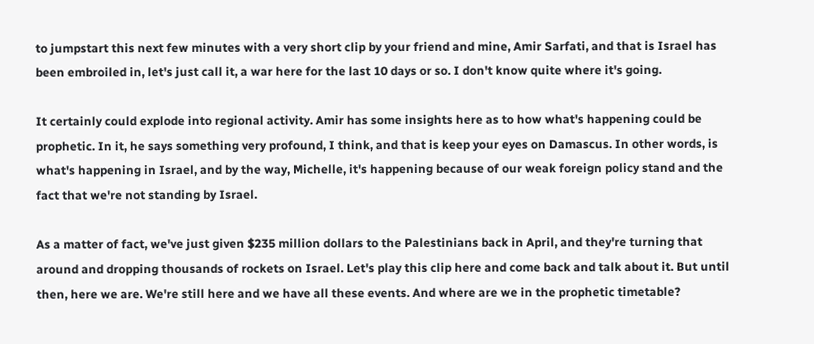to jumpstart this next few minutes with a very short clip by your friend and mine, Amir Sarfati, and that is Israel has been embroiled in, let's just call it, a war here for the last 10 days or so. I don't know quite where it's going.

It certainly could explode into regional activity. Amir has some insights here as to how what's happening could be prophetic. In it, he says something very profound, I think, and that is keep your eyes on Damascus. In other words, is what's happening in Israel, and by the way, Michelle, it's happening because of our weak foreign policy stand and the fact that we're not standing by Israel.

As a matter of fact, we've just given $235 million dollars to the Palestinians back in April, and they're turning that around and dropping thousands of rockets on Israel. Let's play this clip here and come back and talk about it. But until then, here we are. We're still here and we have all these events. And where are we in the prophetic timetable?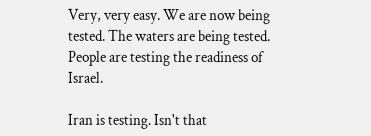Very, very easy. We are now being tested. The waters are being tested. People are testing the readiness of Israel.

Iran is testing. Isn't that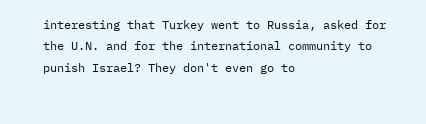interesting that Turkey went to Russia, asked for the U.N. and for the international community to punish Israel? They don't even go to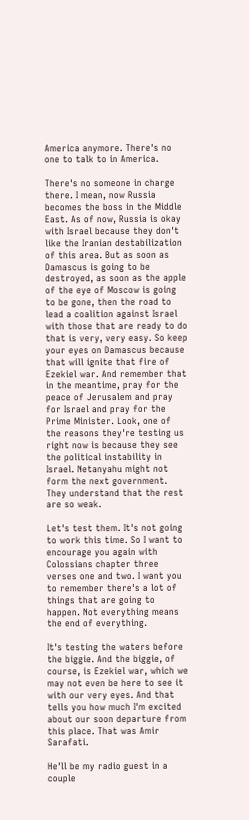America anymore. There's no one to talk to in America.

There's no someone in charge there. I mean, now Russia becomes the boss in the Middle East. As of now, Russia is okay with Israel because they don't like the Iranian destabilization of this area. But as soon as Damascus is going to be destroyed, as soon as the apple of the eye of Moscow is going to be gone, then the road to lead a coalition against Israel with those that are ready to do that is very, very easy. So keep your eyes on Damascus because that will ignite that fire of Ezekiel war. And remember that in the meantime, pray for the peace of Jerusalem and pray for Israel and pray for the Prime Minister. Look, one of the reasons they're testing us right now is because they see the political instability in Israel. Netanyahu might not form the next government. They understand that the rest are so weak.

Let's test them. It's not going to work this time. So I want to encourage you again with Colossians chapter three verses one and two. I want you to remember there's a lot of things that are going to happen. Not everything means the end of everything.

It's testing the waters before the biggie. And the biggie, of course, is Ezekiel war, which we may not even be here to see it with our very eyes. And that tells you how much I'm excited about our soon departure from this place. That was Amir Sarafati.

He'll be my radio guest in a couple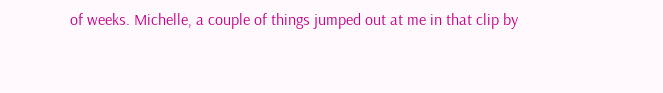of weeks. Michelle, a couple of things jumped out at me in that clip by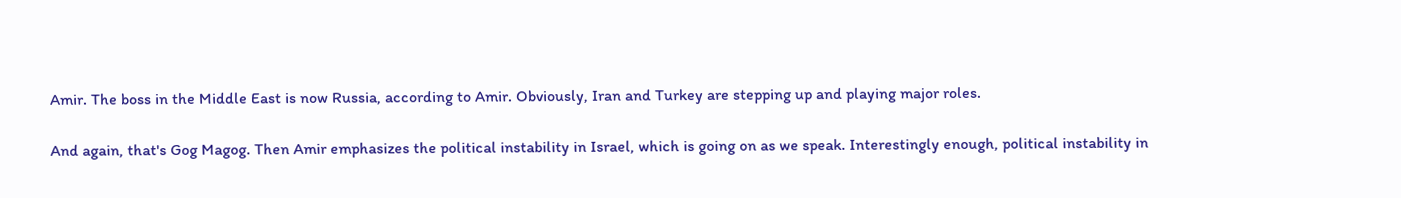Amir. The boss in the Middle East is now Russia, according to Amir. Obviously, Iran and Turkey are stepping up and playing major roles.

And again, that's Gog Magog. Then Amir emphasizes the political instability in Israel, which is going on as we speak. Interestingly enough, political instability in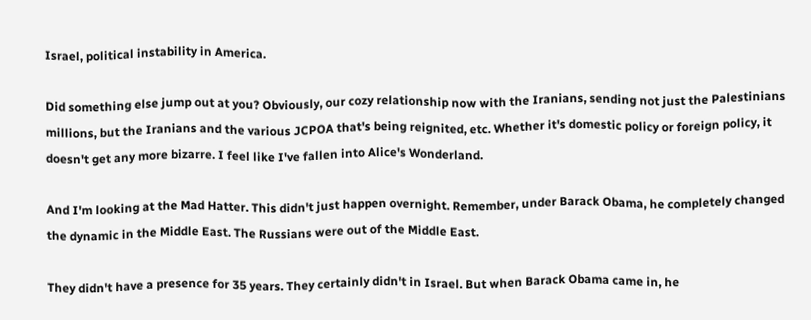Israel, political instability in America.

Did something else jump out at you? Obviously, our cozy relationship now with the Iranians, sending not just the Palestinians millions, but the Iranians and the various JCPOA that's being reignited, etc. Whether it's domestic policy or foreign policy, it doesn't get any more bizarre. I feel like I've fallen into Alice's Wonderland.

And I'm looking at the Mad Hatter. This didn't just happen overnight. Remember, under Barack Obama, he completely changed the dynamic in the Middle East. The Russians were out of the Middle East.

They didn't have a presence for 35 years. They certainly didn't in Israel. But when Barack Obama came in, he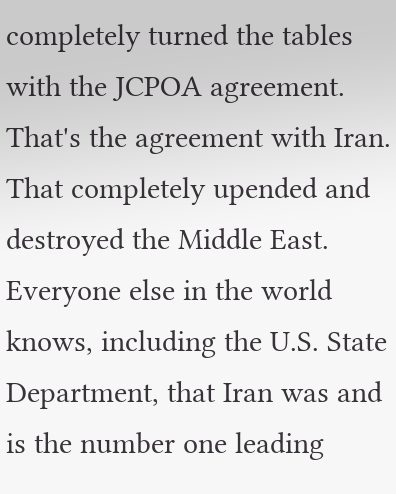completely turned the tables with the JCPOA agreement. That's the agreement with Iran. That completely upended and destroyed the Middle East. Everyone else in the world knows, including the U.S. State Department, that Iran was and is the number one leading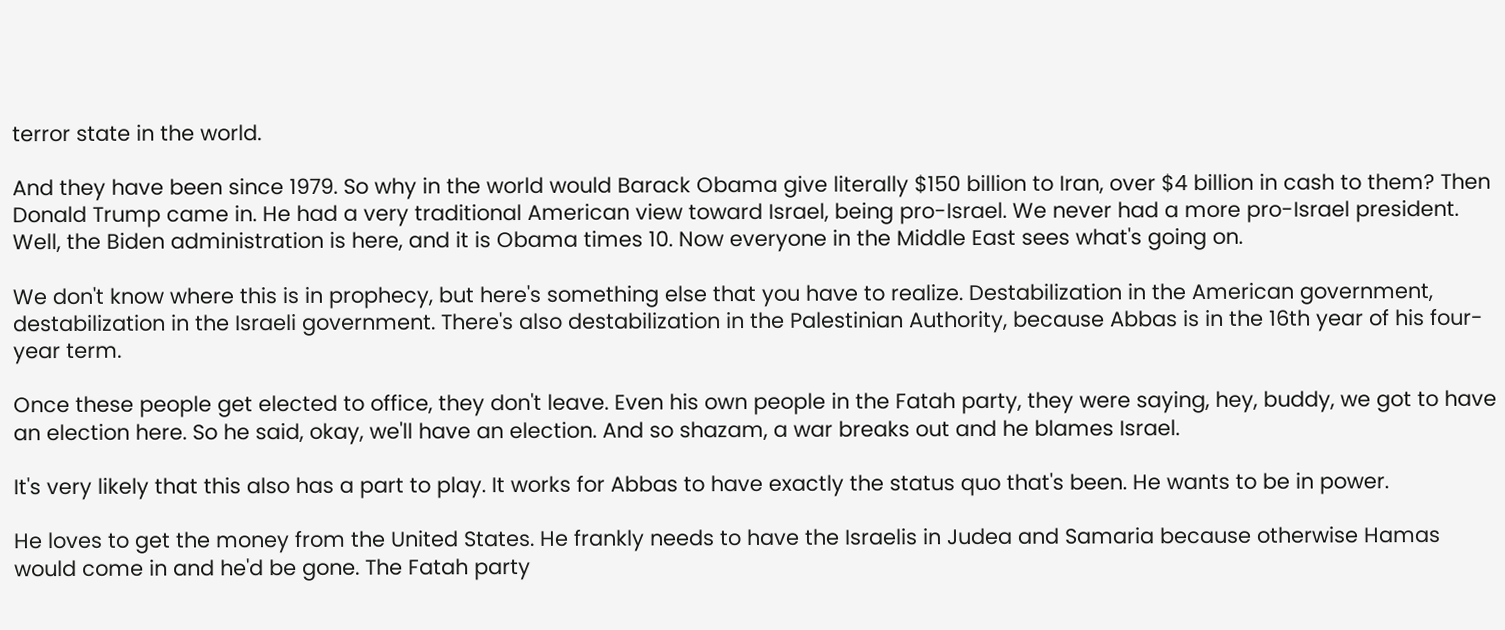terror state in the world.

And they have been since 1979. So why in the world would Barack Obama give literally $150 billion to Iran, over $4 billion in cash to them? Then Donald Trump came in. He had a very traditional American view toward Israel, being pro-Israel. We never had a more pro-Israel president. Well, the Biden administration is here, and it is Obama times 10. Now everyone in the Middle East sees what's going on.

We don't know where this is in prophecy, but here's something else that you have to realize. Destabilization in the American government, destabilization in the Israeli government. There's also destabilization in the Palestinian Authority, because Abbas is in the 16th year of his four-year term.

Once these people get elected to office, they don't leave. Even his own people in the Fatah party, they were saying, hey, buddy, we got to have an election here. So he said, okay, we'll have an election. And so shazam, a war breaks out and he blames Israel.

It's very likely that this also has a part to play. It works for Abbas to have exactly the status quo that's been. He wants to be in power.

He loves to get the money from the United States. He frankly needs to have the Israelis in Judea and Samaria because otherwise Hamas would come in and he'd be gone. The Fatah party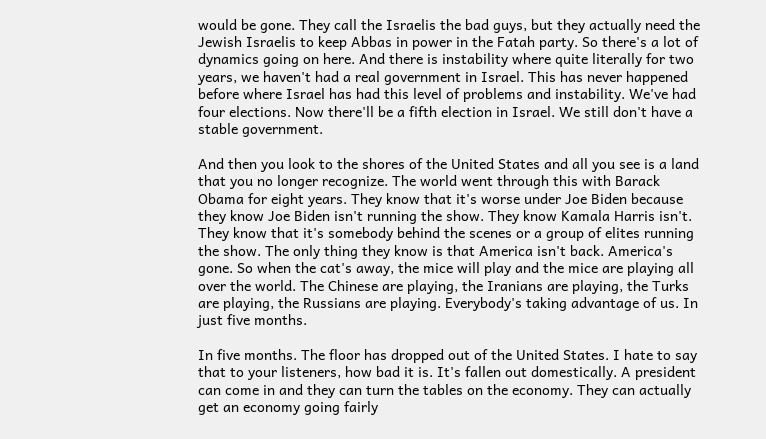would be gone. They call the Israelis the bad guys, but they actually need the Jewish Israelis to keep Abbas in power in the Fatah party. So there's a lot of dynamics going on here. And there is instability where quite literally for two years, we haven't had a real government in Israel. This has never happened before where Israel has had this level of problems and instability. We've had four elections. Now there'll be a fifth election in Israel. We still don't have a stable government.

And then you look to the shores of the United States and all you see is a land that you no longer recognize. The world went through this with Barack Obama for eight years. They know that it's worse under Joe Biden because they know Joe Biden isn't running the show. They know Kamala Harris isn't. They know that it's somebody behind the scenes or a group of elites running the show. The only thing they know is that America isn't back. America's gone. So when the cat's away, the mice will play and the mice are playing all over the world. The Chinese are playing, the Iranians are playing, the Turks are playing, the Russians are playing. Everybody's taking advantage of us. In just five months.

In five months. The floor has dropped out of the United States. I hate to say that to your listeners, how bad it is. It's fallen out domestically. A president can come in and they can turn the tables on the economy. They can actually get an economy going fairly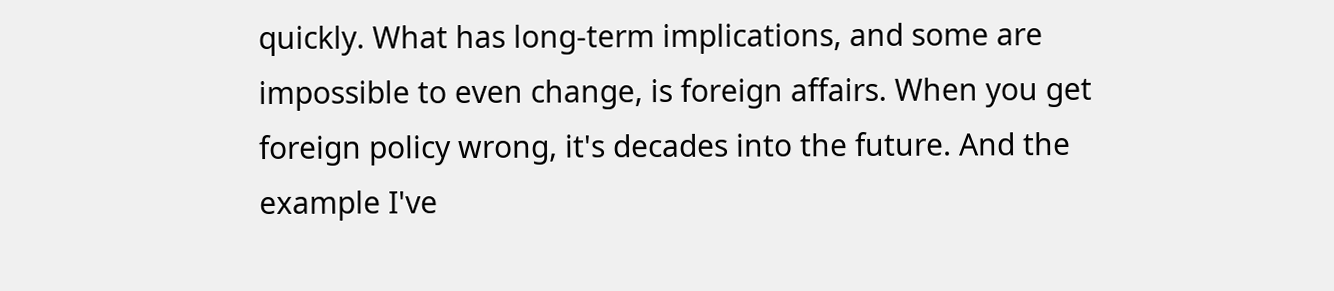quickly. What has long-term implications, and some are impossible to even change, is foreign affairs. When you get foreign policy wrong, it's decades into the future. And the example I've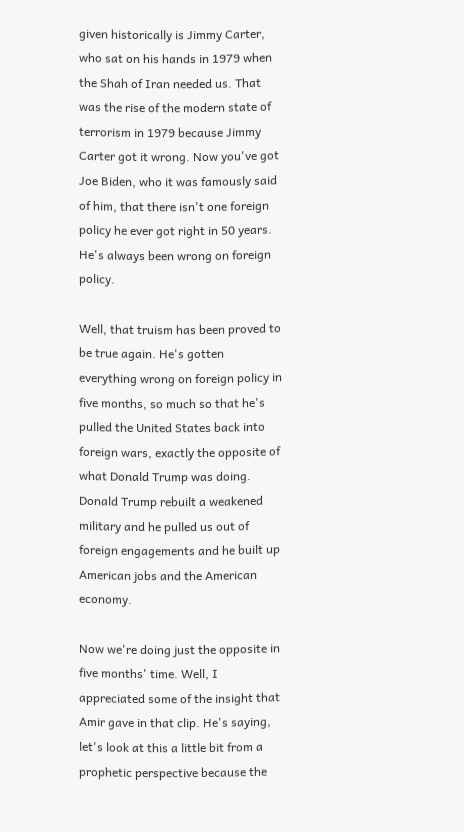given historically is Jimmy Carter, who sat on his hands in 1979 when the Shah of Iran needed us. That was the rise of the modern state of terrorism in 1979 because Jimmy Carter got it wrong. Now you've got Joe Biden, who it was famously said of him, that there isn't one foreign policy he ever got right in 50 years. He's always been wrong on foreign policy.

Well, that truism has been proved to be true again. He's gotten everything wrong on foreign policy in five months, so much so that he's pulled the United States back into foreign wars, exactly the opposite of what Donald Trump was doing. Donald Trump rebuilt a weakened military and he pulled us out of foreign engagements and he built up American jobs and the American economy.

Now we're doing just the opposite in five months' time. Well, I appreciated some of the insight that Amir gave in that clip. He's saying, let's look at this a little bit from a prophetic perspective because the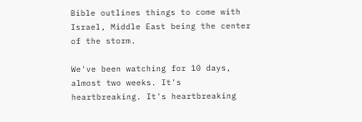Bible outlines things to come with Israel, Middle East being the center of the storm.

We've been watching for 10 days, almost two weeks. It's heartbreaking. It's heartbreaking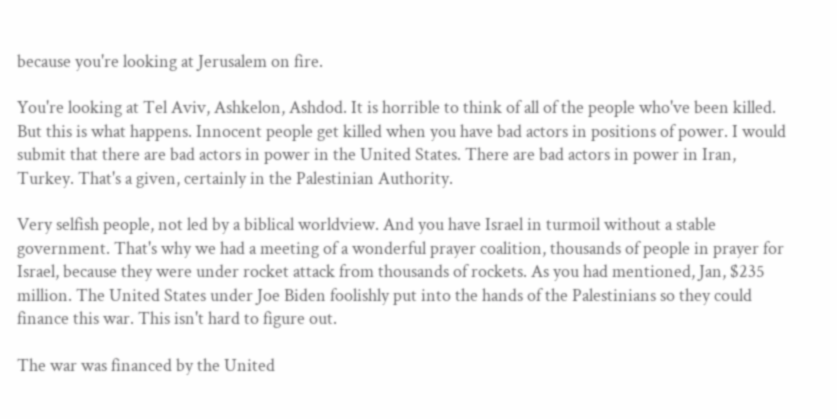because you're looking at Jerusalem on fire.

You're looking at Tel Aviv, Ashkelon, Ashdod. It is horrible to think of all of the people who've been killed. But this is what happens. Innocent people get killed when you have bad actors in positions of power. I would submit that there are bad actors in power in the United States. There are bad actors in power in Iran, Turkey. That's a given, certainly in the Palestinian Authority.

Very selfish people, not led by a biblical worldview. And you have Israel in turmoil without a stable government. That's why we had a meeting of a wonderful prayer coalition, thousands of people in prayer for Israel, because they were under rocket attack from thousands of rockets. As you had mentioned, Jan, $235 million. The United States under Joe Biden foolishly put into the hands of the Palestinians so they could finance this war. This isn't hard to figure out.

The war was financed by the United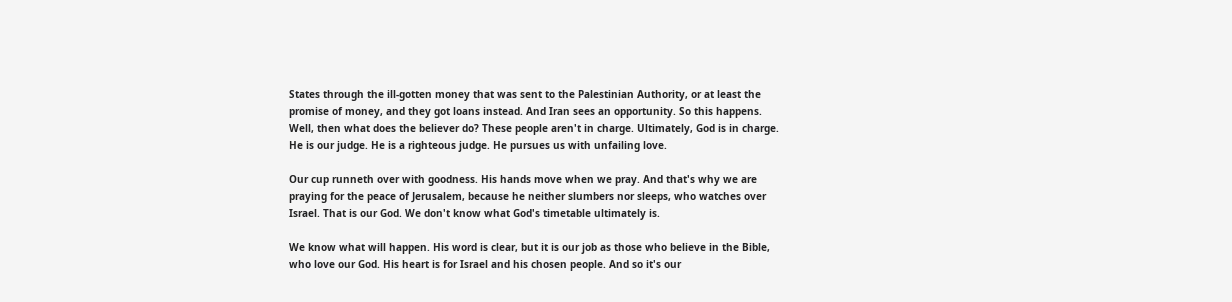States through the ill-gotten money that was sent to the Palestinian Authority, or at least the promise of money, and they got loans instead. And Iran sees an opportunity. So this happens. Well, then what does the believer do? These people aren't in charge. Ultimately, God is in charge. He is our judge. He is a righteous judge. He pursues us with unfailing love.

Our cup runneth over with goodness. His hands move when we pray. And that's why we are praying for the peace of Jerusalem, because he neither slumbers nor sleeps, who watches over Israel. That is our God. We don't know what God's timetable ultimately is.

We know what will happen. His word is clear, but it is our job as those who believe in the Bible, who love our God. His heart is for Israel and his chosen people. And so it's our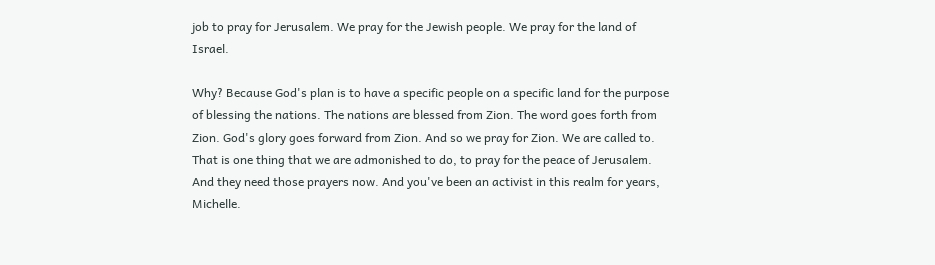job to pray for Jerusalem. We pray for the Jewish people. We pray for the land of Israel.

Why? Because God's plan is to have a specific people on a specific land for the purpose of blessing the nations. The nations are blessed from Zion. The word goes forth from Zion. God's glory goes forward from Zion. And so we pray for Zion. We are called to. That is one thing that we are admonished to do, to pray for the peace of Jerusalem. And they need those prayers now. And you've been an activist in this realm for years, Michelle.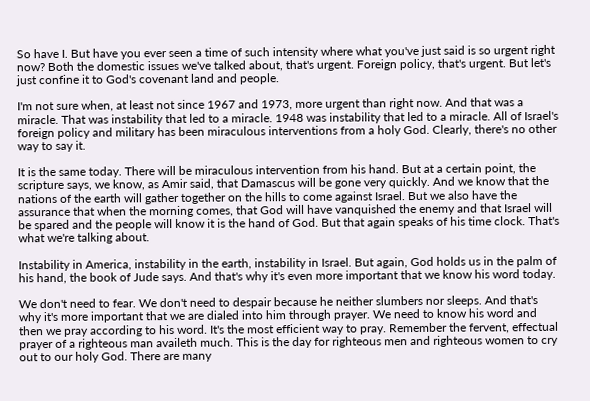So have I. But have you ever seen a time of such intensity where what you've just said is so urgent right now? Both the domestic issues we've talked about, that's urgent. Foreign policy, that's urgent. But let's just confine it to God's covenant land and people.

I'm not sure when, at least not since 1967 and 1973, more urgent than right now. And that was a miracle. That was instability that led to a miracle. 1948 was instability that led to a miracle. All of Israel's foreign policy and military has been miraculous interventions from a holy God. Clearly, there's no other way to say it.

It is the same today. There will be miraculous intervention from his hand. But at a certain point, the scripture says, we know, as Amir said, that Damascus will be gone very quickly. And we know that the nations of the earth will gather together on the hills to come against Israel. But we also have the assurance that when the morning comes, that God will have vanquished the enemy and that Israel will be spared and the people will know it is the hand of God. But that again speaks of his time clock. That's what we're talking about.

Instability in America, instability in the earth, instability in Israel. But again, God holds us in the palm of his hand, the book of Jude says. And that's why it's even more important that we know his word today.

We don't need to fear. We don't need to despair because he neither slumbers nor sleeps. And that's why it's more important that we are dialed into him through prayer. We need to know his word and then we pray according to his word. It's the most efficient way to pray. Remember the fervent, effectual prayer of a righteous man availeth much. This is the day for righteous men and righteous women to cry out to our holy God. There are many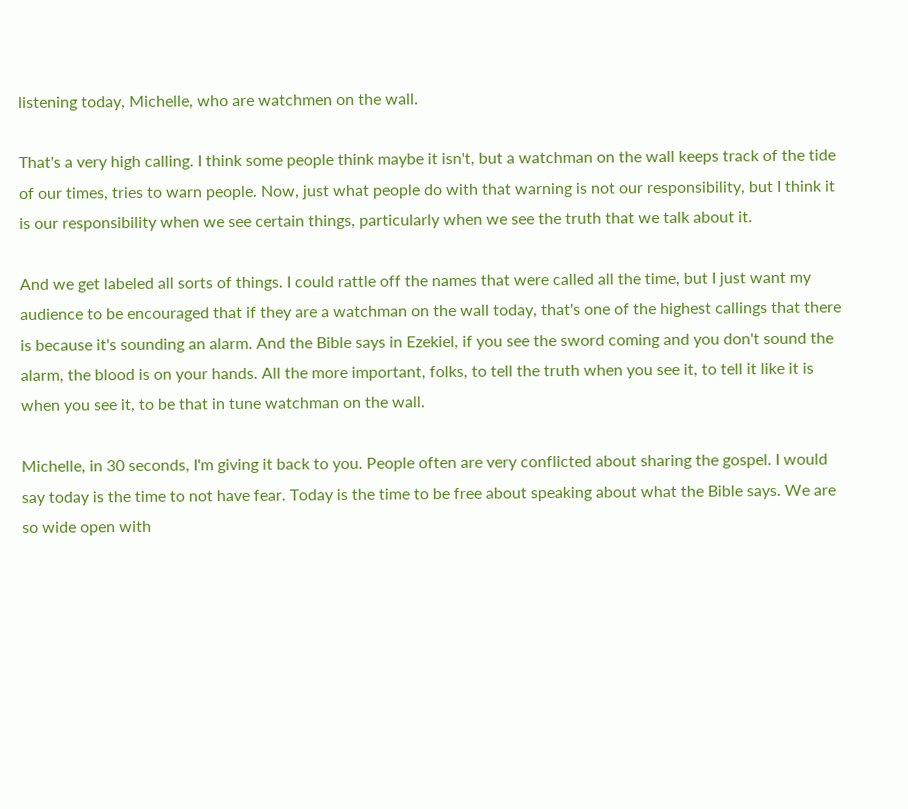listening today, Michelle, who are watchmen on the wall.

That's a very high calling. I think some people think maybe it isn't, but a watchman on the wall keeps track of the tide of our times, tries to warn people. Now, just what people do with that warning is not our responsibility, but I think it is our responsibility when we see certain things, particularly when we see the truth that we talk about it.

And we get labeled all sorts of things. I could rattle off the names that were called all the time, but I just want my audience to be encouraged that if they are a watchman on the wall today, that's one of the highest callings that there is because it's sounding an alarm. And the Bible says in Ezekiel, if you see the sword coming and you don't sound the alarm, the blood is on your hands. All the more important, folks, to tell the truth when you see it, to tell it like it is when you see it, to be that in tune watchman on the wall.

Michelle, in 30 seconds, I'm giving it back to you. People often are very conflicted about sharing the gospel. I would say today is the time to not have fear. Today is the time to be free about speaking about what the Bible says. We are so wide open with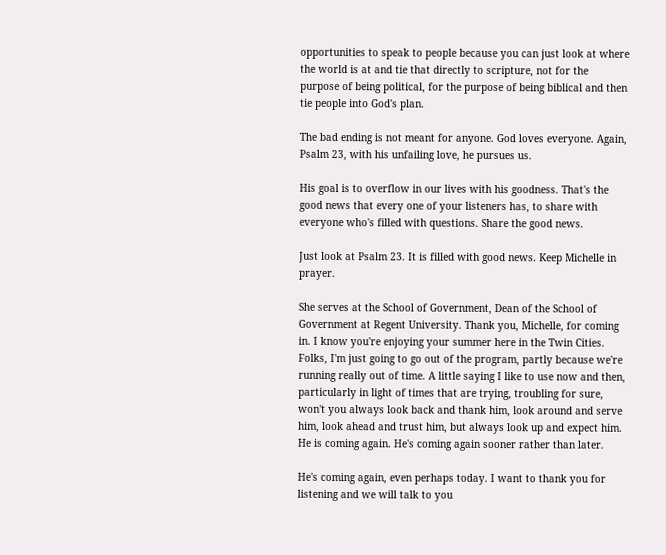opportunities to speak to people because you can just look at where the world is at and tie that directly to scripture, not for the purpose of being political, for the purpose of being biblical and then tie people into God's plan.

The bad ending is not meant for anyone. God loves everyone. Again, Psalm 23, with his unfailing love, he pursues us.

His goal is to overflow in our lives with his goodness. That's the good news that every one of your listeners has, to share with everyone who's filled with questions. Share the good news.

Just look at Psalm 23. It is filled with good news. Keep Michelle in prayer.

She serves at the School of Government, Dean of the School of Government at Regent University. Thank you, Michelle, for coming in. I know you're enjoying your summer here in the Twin Cities. Folks, I'm just going to go out of the program, partly because we're running really out of time. A little saying I like to use now and then, particularly in light of times that are trying, troubling for sure, won't you always look back and thank him, look around and serve him, look ahead and trust him, but always look up and expect him. He is coming again. He's coming again sooner rather than later.

He's coming again, even perhaps today. I want to thank you for listening and we will talk to you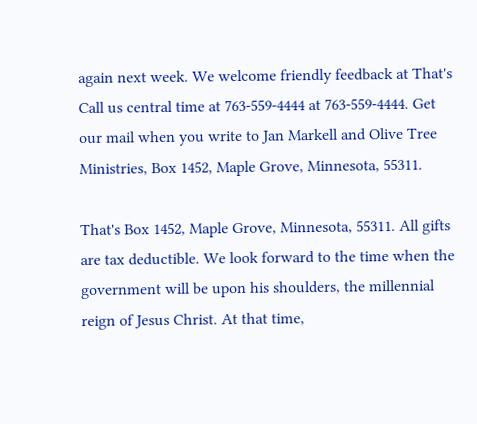again next week. We welcome friendly feedback at That's Call us central time at 763-559-4444 at 763-559-4444. Get our mail when you write to Jan Markell and Olive Tree Ministries, Box 1452, Maple Grove, Minnesota, 55311.

That's Box 1452, Maple Grove, Minnesota, 55311. All gifts are tax deductible. We look forward to the time when the government will be upon his shoulders, the millennial reign of Jesus Christ. At that time,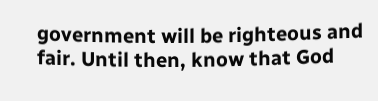government will be righteous and fair. Until then, know that God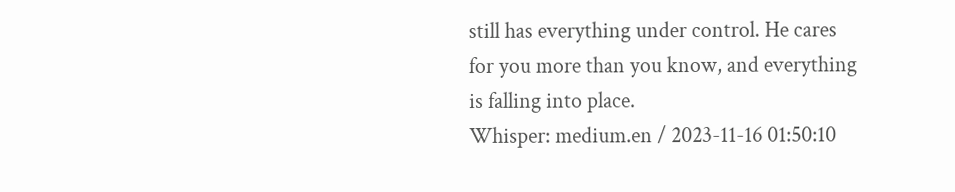still has everything under control. He cares for you more than you know, and everything is falling into place.
Whisper: medium.en / 2023-11-16 01:50:10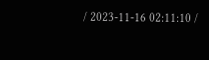/ 2023-11-16 02:11:10 /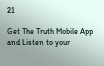21

Get The Truth Mobile App and Listen to your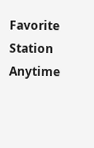Favorite Station Anytime